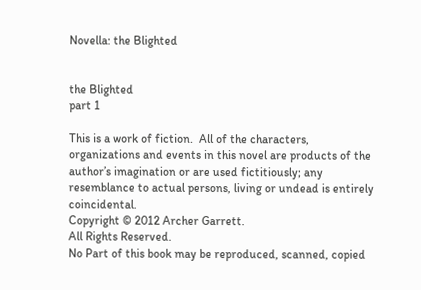Novella: the Blighted


the Blighted
part 1

This is a work of fiction.  All of the characters, organizations and events in this novel are products of the author’s imagination or are used fictitiously; any resemblance to actual persons, living or undead is entirely coincidental.
Copyright © 2012 Archer Garrett.
All Rights Reserved.
No Part of this book may be reproduced, scanned, copied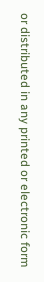or distributed in any printed or electronic form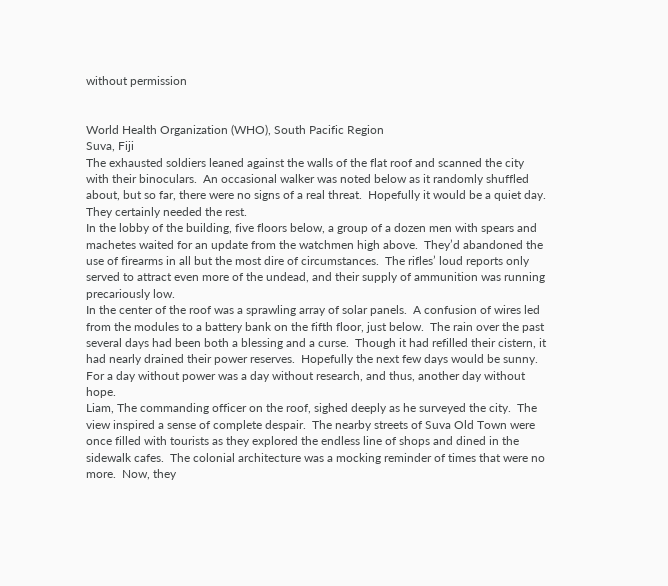without permission


World Health Organization (WHO), South Pacific Region
Suva, Fiji
The exhausted soldiers leaned against the walls of the flat roof and scanned the city with their binoculars.  An occasional walker was noted below as it randomly shuffled about, but so far, there were no signs of a real threat.  Hopefully it would be a quiet day.  They certainly needed the rest.
In the lobby of the building, five floors below, a group of a dozen men with spears and machetes waited for an update from the watchmen high above.  They’d abandoned the use of firearms in all but the most dire of circumstances.  The rifles’ loud reports only served to attract even more of the undead, and their supply of ammunition was running precariously low.
In the center of the roof was a sprawling array of solar panels.  A confusion of wires led from the modules to a battery bank on the fifth floor, just below.  The rain over the past several days had been both a blessing and a curse.  Though it had refilled their cistern, it had nearly drained their power reserves.  Hopefully the next few days would be sunny.  For a day without power was a day without research, and thus, another day without hope.
Liam, The commanding officer on the roof, sighed deeply as he surveyed the city.  The view inspired a sense of complete despair.  The nearby streets of Suva Old Town were once filled with tourists as they explored the endless line of shops and dined in the sidewalk cafes.  The colonial architecture was a mocking reminder of times that were no more.  Now, they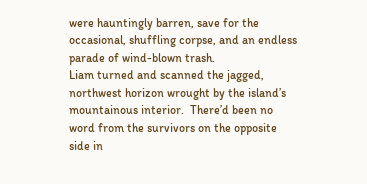were hauntingly barren, save for the occasional, shuffling corpse, and an endless parade of wind-blown trash.
Liam turned and scanned the jagged, northwest horizon wrought by the island’s mountainous interior.  There’d been no word from the survivors on the opposite side in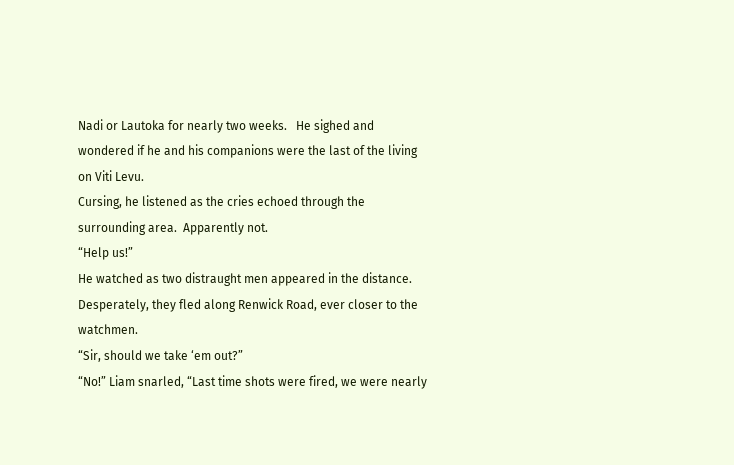Nadi or Lautoka for nearly two weeks.   He sighed and wondered if he and his companions were the last of the living on Viti Levu.
Cursing, he listened as the cries echoed through the surrounding area.  Apparently not.
“Help us!”
He watched as two distraught men appeared in the distance.  Desperately, they fled along Renwick Road, ever closer to the watchmen.
“Sir, should we take ‘em out?”
“No!” Liam snarled, “Last time shots were fired, we were nearly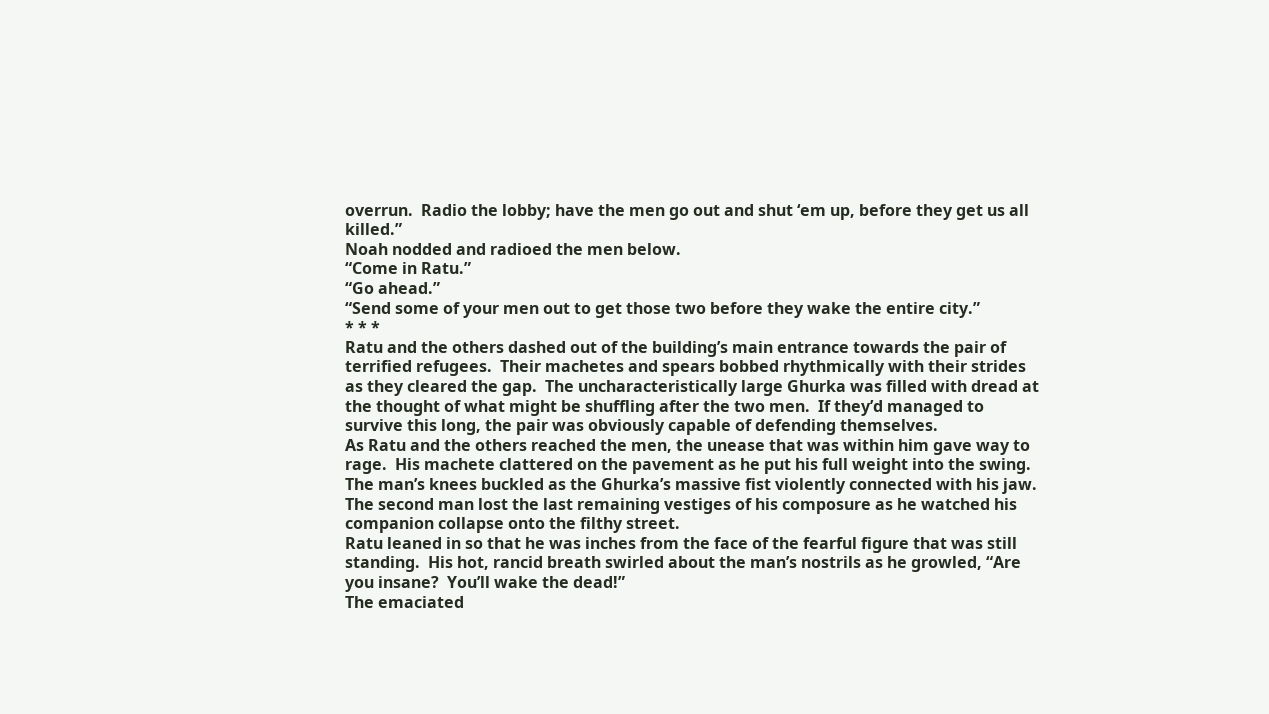overrun.  Radio the lobby; have the men go out and shut ‘em up, before they get us all killed.”
Noah nodded and radioed the men below.
“Come in Ratu.”
“Go ahead.”
“Send some of your men out to get those two before they wake the entire city.”
* * *
Ratu and the others dashed out of the building’s main entrance towards the pair of terrified refugees.  Their machetes and spears bobbed rhythmically with their strides as they cleared the gap.  The uncharacteristically large Ghurka was filled with dread at the thought of what might be shuffling after the two men.  If they’d managed to survive this long, the pair was obviously capable of defending themselves.
As Ratu and the others reached the men, the unease that was within him gave way to rage.  His machete clattered on the pavement as he put his full weight into the swing.  The man’s knees buckled as the Ghurka’s massive fist violently connected with his jaw.  The second man lost the last remaining vestiges of his composure as he watched his companion collapse onto the filthy street.
Ratu leaned in so that he was inches from the face of the fearful figure that was still standing.  His hot, rancid breath swirled about the man’s nostrils as he growled, “Are you insane?  You’ll wake the dead!”
The emaciated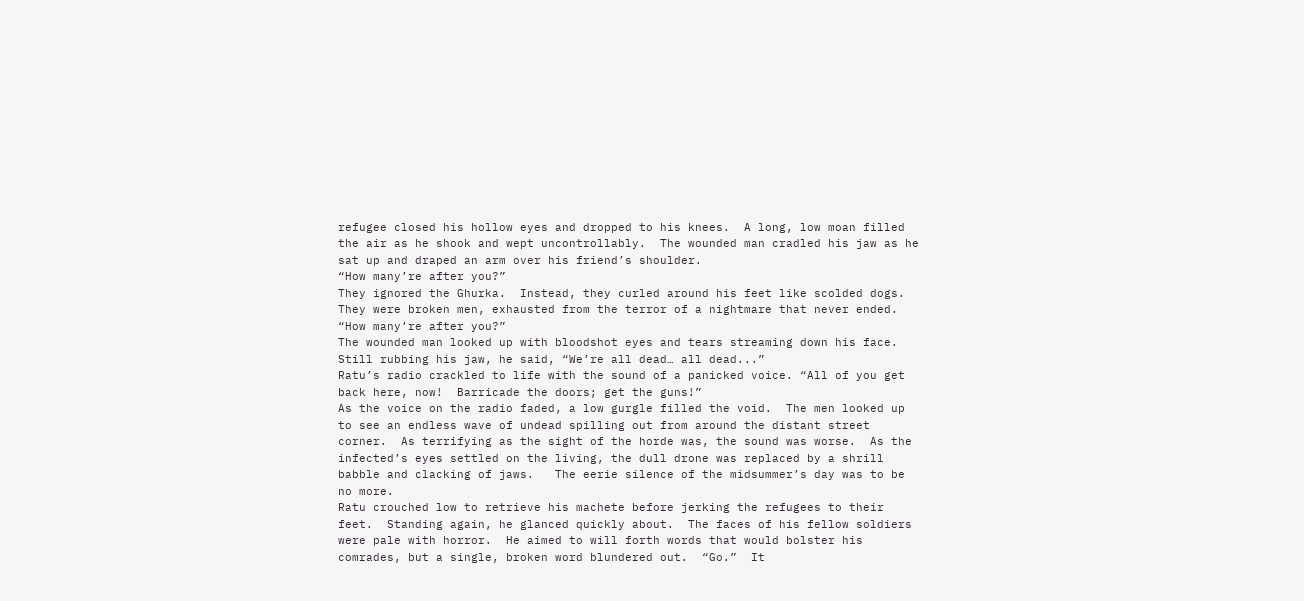refugee closed his hollow eyes and dropped to his knees.  A long, low moan filled the air as he shook and wept uncontrollably.  The wounded man cradled his jaw as he sat up and draped an arm over his friend’s shoulder.
“How many’re after you?”
They ignored the Ghurka.  Instead, they curled around his feet like scolded dogs.  They were broken men, exhausted from the terror of a nightmare that never ended.
“How many’re after you?”
The wounded man looked up with bloodshot eyes and tears streaming down his face.  Still rubbing his jaw, he said, “We’re all dead… all dead...”
Ratu’s radio crackled to life with the sound of a panicked voice. “All of you get back here, now!  Barricade the doors; get the guns!”
As the voice on the radio faded, a low gurgle filled the void.  The men looked up to see an endless wave of undead spilling out from around the distant street corner.  As terrifying as the sight of the horde was, the sound was worse.  As the infected’s eyes settled on the living, the dull drone was replaced by a shrill babble and clacking of jaws.   The eerie silence of the midsummer’s day was to be no more.
Ratu crouched low to retrieve his machete before jerking the refugees to their feet.  Standing again, he glanced quickly about.  The faces of his fellow soldiers were pale with horror.  He aimed to will forth words that would bolster his comrades, but a single, broken word blundered out.  “Go.”  It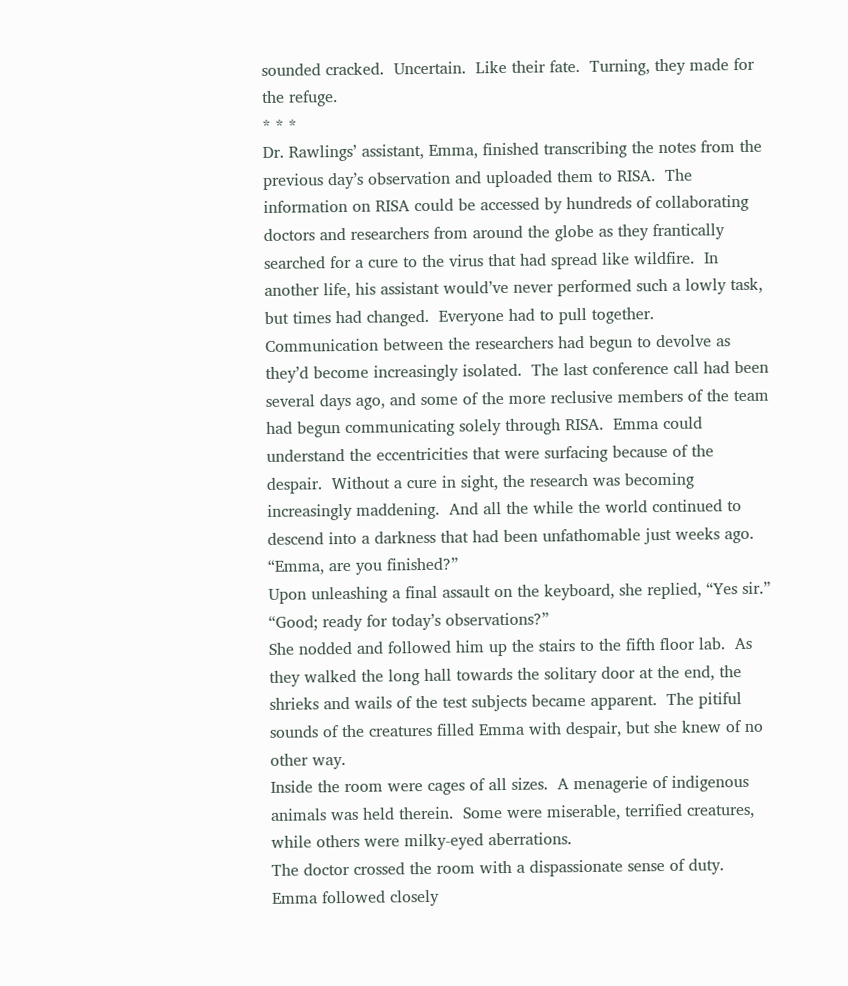sounded cracked.  Uncertain.  Like their fate.  Turning, they made for the refuge.
* * *
Dr. Rawlings’ assistant, Emma, finished transcribing the notes from the previous day’s observation and uploaded them to RISA.  The information on RISA could be accessed by hundreds of collaborating doctors and researchers from around the globe as they frantically searched for a cure to the virus that had spread like wildfire.  In another life, his assistant would’ve never performed such a lowly task, but times had changed.  Everyone had to pull together.
Communication between the researchers had begun to devolve as they’d become increasingly isolated.  The last conference call had been several days ago, and some of the more reclusive members of the team had begun communicating solely through RISA.  Emma could understand the eccentricities that were surfacing because of the despair.  Without a cure in sight, the research was becoming increasingly maddening.  And all the while the world continued to descend into a darkness that had been unfathomable just weeks ago.
“Emma, are you finished?”
Upon unleashing a final assault on the keyboard, she replied, “Yes sir.”
“Good; ready for today’s observations?”
She nodded and followed him up the stairs to the fifth floor lab.  As they walked the long hall towards the solitary door at the end, the shrieks and wails of the test subjects became apparent.  The pitiful sounds of the creatures filled Emma with despair, but she knew of no other way.
Inside the room were cages of all sizes.  A menagerie of indigenous animals was held therein.  Some were miserable, terrified creatures, while others were milky-eyed aberrations.
The doctor crossed the room with a dispassionate sense of duty.  Emma followed closely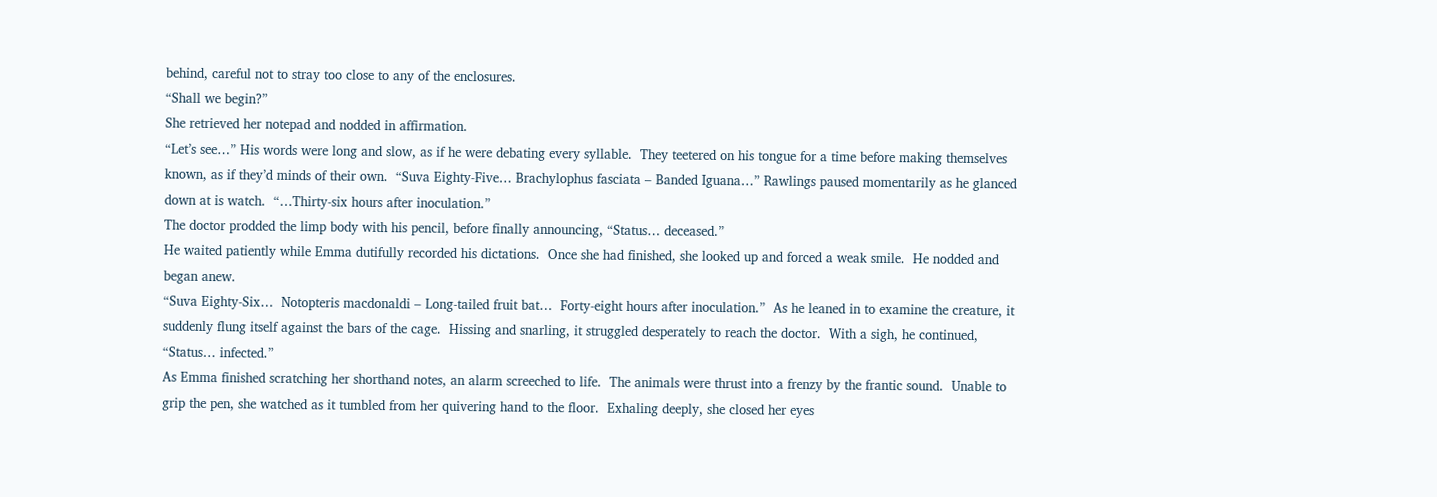behind, careful not to stray too close to any of the enclosures.
“Shall we begin?”
She retrieved her notepad and nodded in affirmation.
“Let’s see…” His words were long and slow, as if he were debating every syllable.  They teetered on his tongue for a time before making themselves known, as if they’d minds of their own.  “Suva Eighty-Five… Brachylophus fasciata – Banded Iguana…” Rawlings paused momentarily as he glanced down at is watch.  “…Thirty-six hours after inoculation.”
The doctor prodded the limp body with his pencil, before finally announcing, “Status… deceased.”
He waited patiently while Emma dutifully recorded his dictations.  Once she had finished, she looked up and forced a weak smile.  He nodded and began anew.
“Suva Eighty-Six…  Notopteris macdonaldi – Long-tailed fruit bat…  Forty-eight hours after inoculation.”  As he leaned in to examine the creature, it suddenly flung itself against the bars of the cage.  Hissing and snarling, it struggled desperately to reach the doctor.  With a sigh, he continued, “Status… infected.”
As Emma finished scratching her shorthand notes, an alarm screeched to life.  The animals were thrust into a frenzy by the frantic sound.  Unable to grip the pen, she watched as it tumbled from her quivering hand to the floor.  Exhaling deeply, she closed her eyes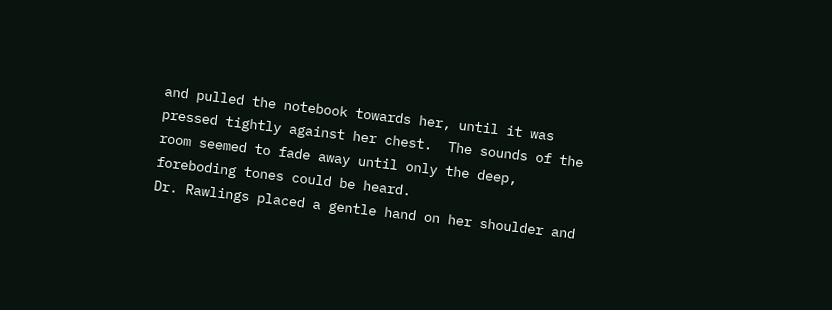and pulled the notebook towards her, until it was pressed tightly against her chest.  The sounds of the room seemed to fade away until only the deep, foreboding tones could be heard.
Dr. Rawlings placed a gentle hand on her shoulder and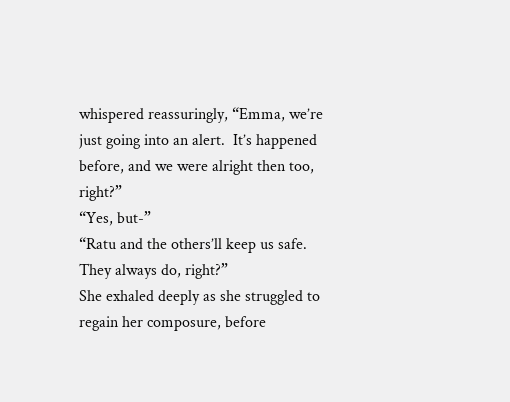whispered reassuringly, “Emma, we’re just going into an alert.  It’s happened before, and we were alright then too, right?”
“Yes, but-”
“Ratu and the others’ll keep us safe.  They always do, right?”
She exhaled deeply as she struggled to regain her composure, before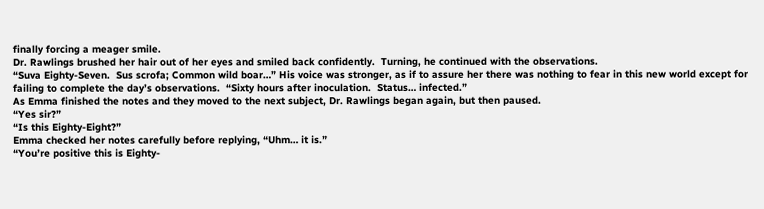finally forcing a meager smile.
Dr. Rawlings brushed her hair out of her eyes and smiled back confidently.  Turning, he continued with the observations.
“Suva Eighty-Seven.  Sus scrofa; Common wild boar…” His voice was stronger, as if to assure her there was nothing to fear in this new world except for failing to complete the day’s observations.  “Sixty hours after inoculation.  Status… infected.”
As Emma finished the notes and they moved to the next subject, Dr. Rawlings began again, but then paused.
“Yes sir?”
“Is this Eighty-Eight?”
Emma checked her notes carefully before replying, “Uhm… it is.”
“You’re positive this is Eighty-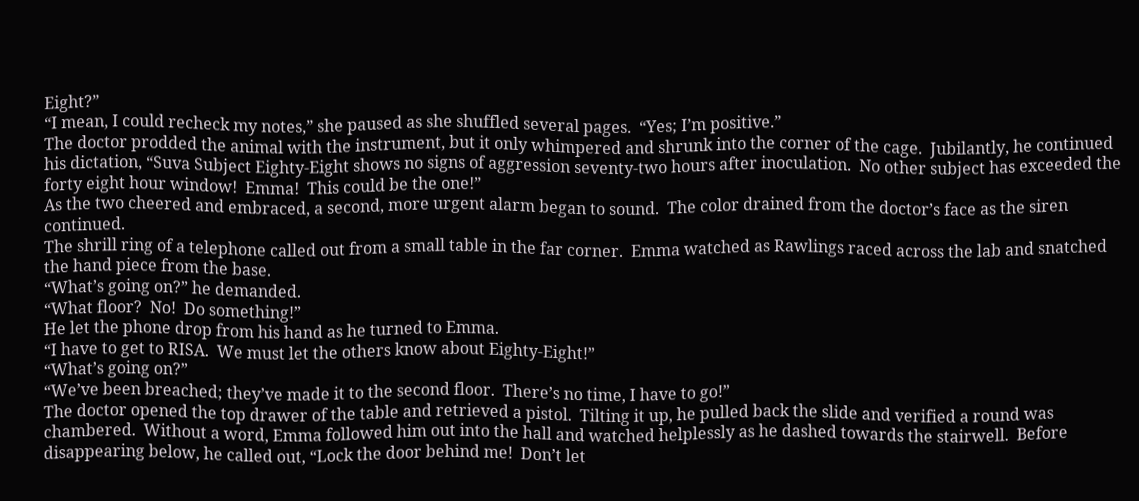Eight?”
“I mean, I could recheck my notes,” she paused as she shuffled several pages.  “Yes; I’m positive.”
The doctor prodded the animal with the instrument, but it only whimpered and shrunk into the corner of the cage.  Jubilantly, he continued his dictation, “Suva Subject Eighty-Eight shows no signs of aggression seventy-two hours after inoculation.  No other subject has exceeded the forty eight hour window!  Emma!  This could be the one!”
As the two cheered and embraced, a second, more urgent alarm began to sound.  The color drained from the doctor’s face as the siren continued.
The shrill ring of a telephone called out from a small table in the far corner.  Emma watched as Rawlings raced across the lab and snatched the hand piece from the base.
“What’s going on?” he demanded.
“What floor?  No!  Do something!”
He let the phone drop from his hand as he turned to Emma.
“I have to get to RISA.  We must let the others know about Eighty-Eight!”
“What’s going on?”
“We’ve been breached; they’ve made it to the second floor.  There’s no time, I have to go!”
The doctor opened the top drawer of the table and retrieved a pistol.  Tilting it up, he pulled back the slide and verified a round was chambered.  Without a word, Emma followed him out into the hall and watched helplessly as he dashed towards the stairwell.  Before disappearing below, he called out, “Lock the door behind me!  Don’t let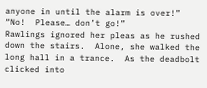anyone in until the alarm is over!”
“No!  Please… don’t go!”
Rawlings ignored her pleas as he rushed down the stairs.  Alone, she walked the long hall in a trance.  As the deadbolt clicked into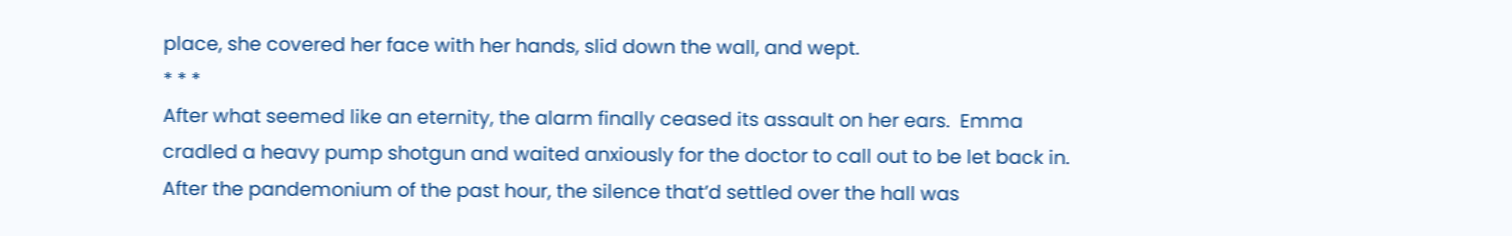place, she covered her face with her hands, slid down the wall, and wept.
* * *
After what seemed like an eternity, the alarm finally ceased its assault on her ears.  Emma cradled a heavy pump shotgun and waited anxiously for the doctor to call out to be let back in.  After the pandemonium of the past hour, the silence that’d settled over the hall was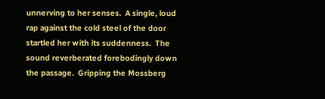unnerving to her senses.  A single, loud rap against the cold steel of the door startled her with its suddenness.  The sound reverberated forebodingly down the passage.  Gripping the Mossberg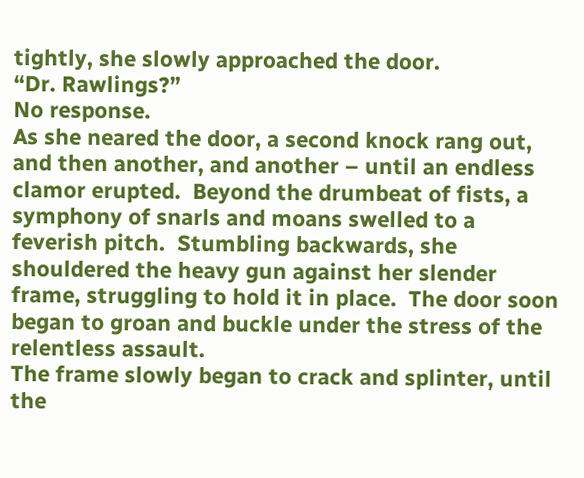tightly, she slowly approached the door.
“Dr. Rawlings?”
No response.
As she neared the door, a second knock rang out, and then another, and another – until an endless clamor erupted.  Beyond the drumbeat of fists, a symphony of snarls and moans swelled to a feverish pitch.  Stumbling backwards, she shouldered the heavy gun against her slender frame, struggling to hold it in place.  The door soon began to groan and buckle under the stress of the relentless assault.
The frame slowly began to crack and splinter, until the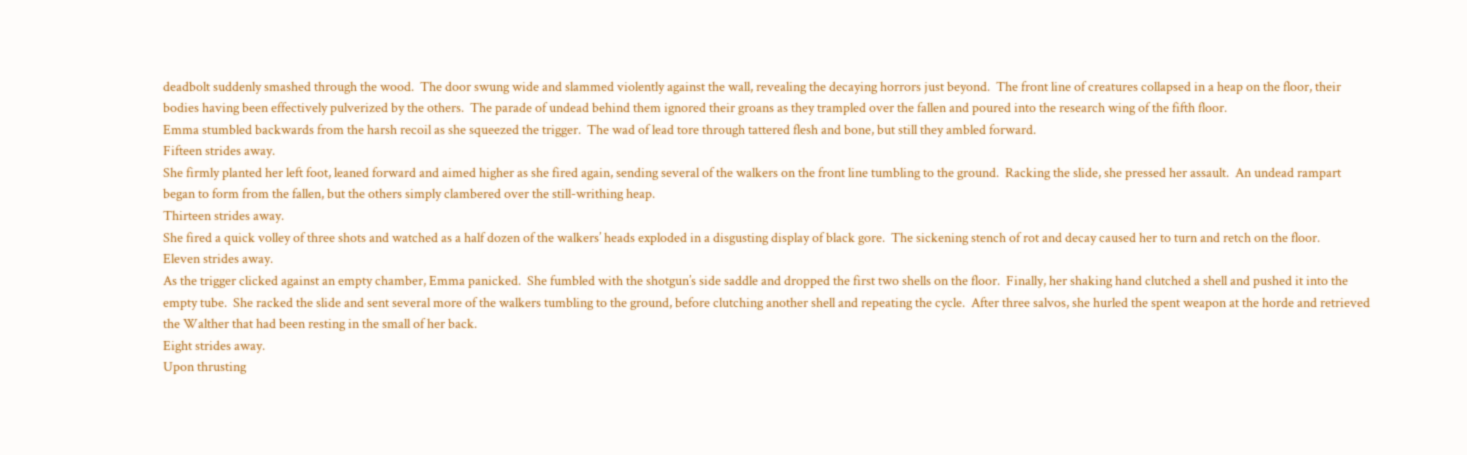deadbolt suddenly smashed through the wood.  The door swung wide and slammed violently against the wall, revealing the decaying horrors just beyond.  The front line of creatures collapsed in a heap on the floor, their bodies having been effectively pulverized by the others.  The parade of undead behind them ignored their groans as they trampled over the fallen and poured into the research wing of the fifth floor.
Emma stumbled backwards from the harsh recoil as she squeezed the trigger.  The wad of lead tore through tattered flesh and bone, but still they ambled forward.
Fifteen strides away.
She firmly planted her left foot, leaned forward and aimed higher as she fired again, sending several of the walkers on the front line tumbling to the ground.  Racking the slide, she pressed her assault.  An undead rampart began to form from the fallen, but the others simply clambered over the still-writhing heap.
Thirteen strides away.
She fired a quick volley of three shots and watched as a half dozen of the walkers’ heads exploded in a disgusting display of black gore.  The sickening stench of rot and decay caused her to turn and retch on the floor.
Eleven strides away.
As the trigger clicked against an empty chamber, Emma panicked.  She fumbled with the shotgun’s side saddle and dropped the first two shells on the floor.  Finally, her shaking hand clutched a shell and pushed it into the empty tube.  She racked the slide and sent several more of the walkers tumbling to the ground, before clutching another shell and repeating the cycle.  After three salvos, she hurled the spent weapon at the horde and retrieved the Walther that had been resting in the small of her back.
Eight strides away.
Upon thrusting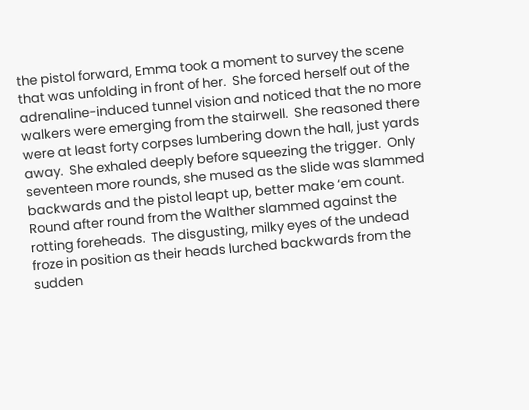the pistol forward, Emma took a moment to survey the scene that was unfolding in front of her.  She forced herself out of the adrenaline-induced tunnel vision and noticed that the no more walkers were emerging from the stairwell.  She reasoned there were at least forty corpses lumbering down the hall, just yards away.  She exhaled deeply before squeezing the trigger.  Only seventeen more rounds, she mused as the slide was slammed backwards and the pistol leapt up, better make ‘em count.
Round after round from the Walther slammed against the rotting foreheads.  The disgusting, milky eyes of the undead froze in position as their heads lurched backwards from the sudden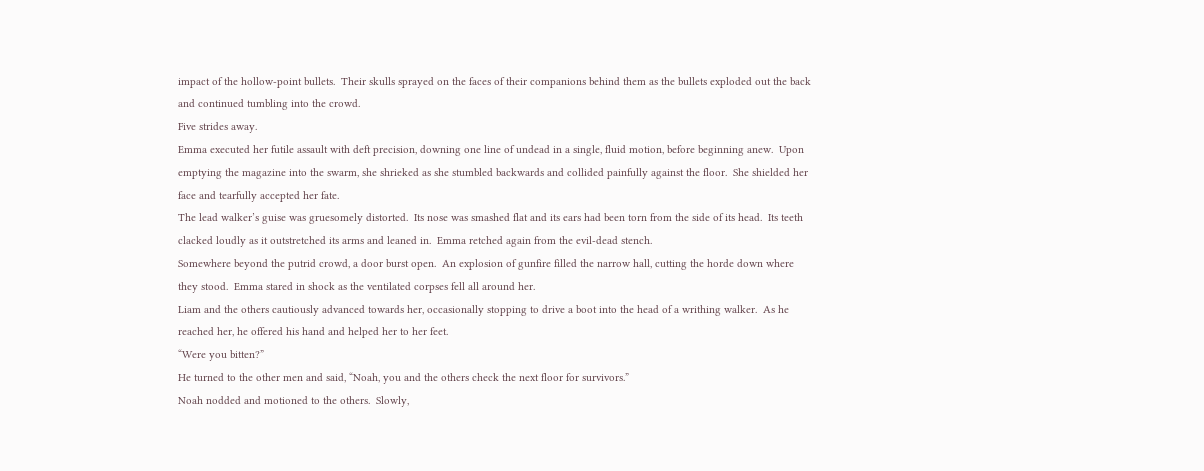impact of the hollow-point bullets.  Their skulls sprayed on the faces of their companions behind them as the bullets exploded out the back and continued tumbling into the crowd.
Five strides away.
Emma executed her futile assault with deft precision, downing one line of undead in a single, fluid motion, before beginning anew.  Upon emptying the magazine into the swarm, she shrieked as she stumbled backwards and collided painfully against the floor.  She shielded her face and tearfully accepted her fate.
The lead walker’s guise was gruesomely distorted.  Its nose was smashed flat and its ears had been torn from the side of its head.  Its teeth clacked loudly as it outstretched its arms and leaned in.  Emma retched again from the evil-dead stench.
Somewhere beyond the putrid crowd, a door burst open.  An explosion of gunfire filled the narrow hall, cutting the horde down where they stood.  Emma stared in shock as the ventilated corpses fell all around her.
Liam and the others cautiously advanced towards her, occasionally stopping to drive a boot into the head of a writhing walker.  As he reached her, he offered his hand and helped her to her feet.
“Were you bitten?”
He turned to the other men and said, “Noah, you and the others check the next floor for survivors.”
Noah nodded and motioned to the others.  Slowly,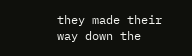they made their way down the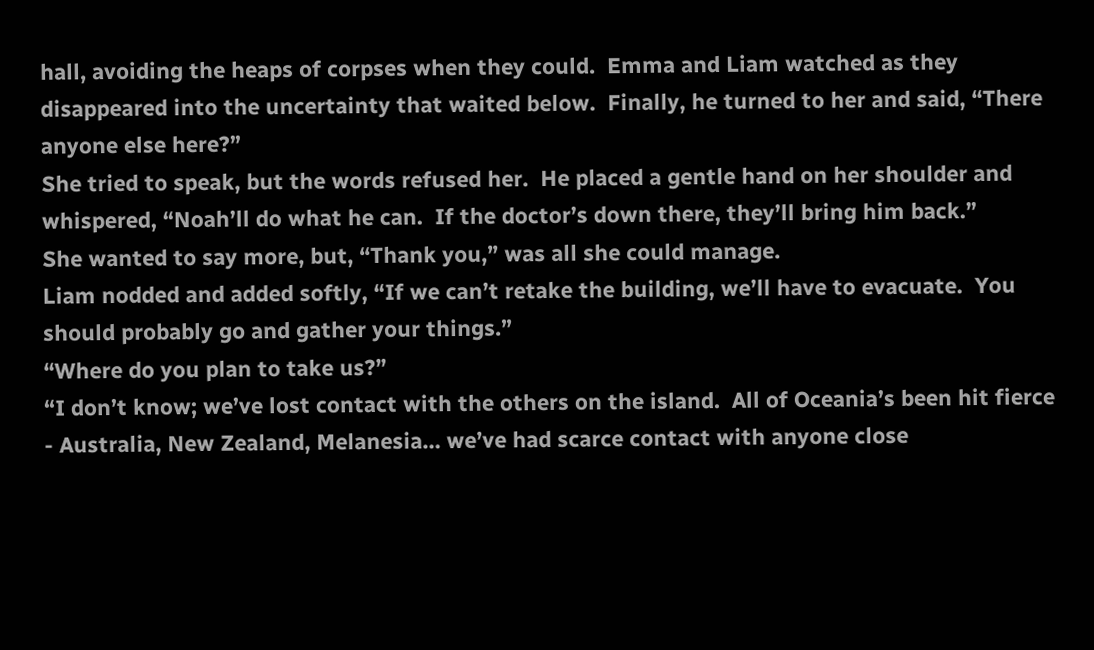hall, avoiding the heaps of corpses when they could.  Emma and Liam watched as they disappeared into the uncertainty that waited below.  Finally, he turned to her and said, “There anyone else here?”
She tried to speak, but the words refused her.  He placed a gentle hand on her shoulder and whispered, “Noah’ll do what he can.  If the doctor’s down there, they’ll bring him back.”
She wanted to say more, but, “Thank you,” was all she could manage.
Liam nodded and added softly, “If we can’t retake the building, we’ll have to evacuate.  You should probably go and gather your things.”
“Where do you plan to take us?”
“I don’t know; we’ve lost contact with the others on the island.  All of Oceania’s been hit fierce - Australia, New Zealand, Melanesia… we’ve had scarce contact with anyone close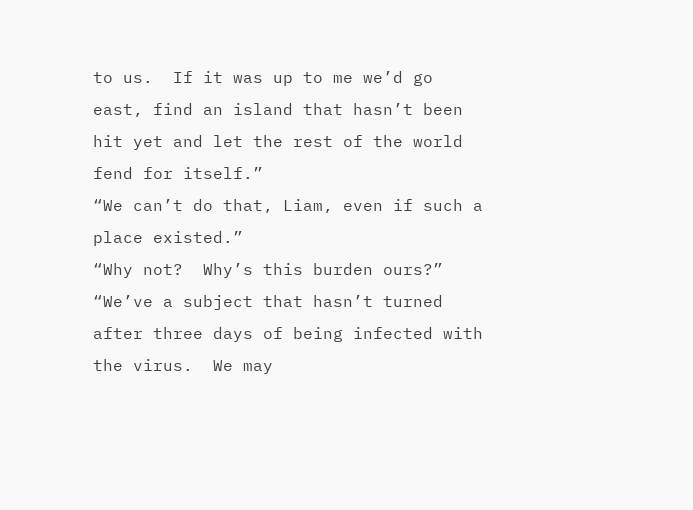to us.  If it was up to me we’d go east, find an island that hasn’t been hit yet and let the rest of the world fend for itself.”
“We can’t do that, Liam, even if such a place existed.”
“Why not?  Why’s this burden ours?”
“We’ve a subject that hasn’t turned after three days of being infected with the virus.  We may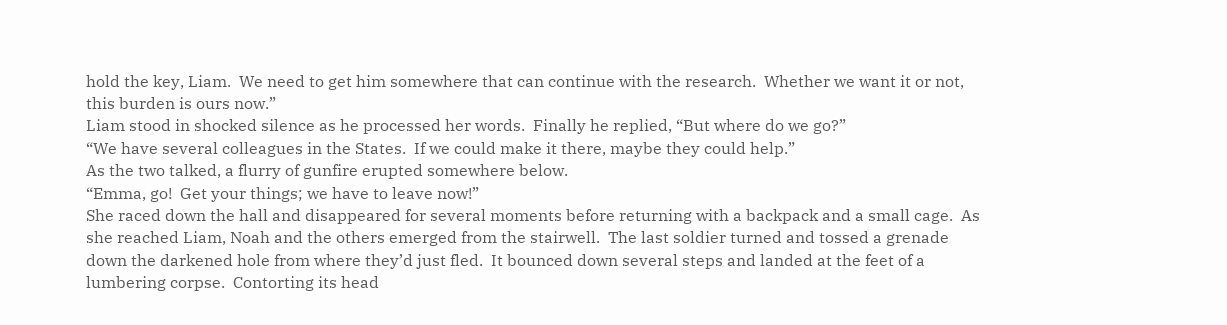hold the key, Liam.  We need to get him somewhere that can continue with the research.  Whether we want it or not, this burden is ours now.”
Liam stood in shocked silence as he processed her words.  Finally he replied, “But where do we go?”
“We have several colleagues in the States.  If we could make it there, maybe they could help.”
As the two talked, a flurry of gunfire erupted somewhere below.
“Emma, go!  Get your things; we have to leave now!”
She raced down the hall and disappeared for several moments before returning with a backpack and a small cage.  As she reached Liam, Noah and the others emerged from the stairwell.  The last soldier turned and tossed a grenade down the darkened hole from where they’d just fled.  It bounced down several steps and landed at the feet of a lumbering corpse.  Contorting its head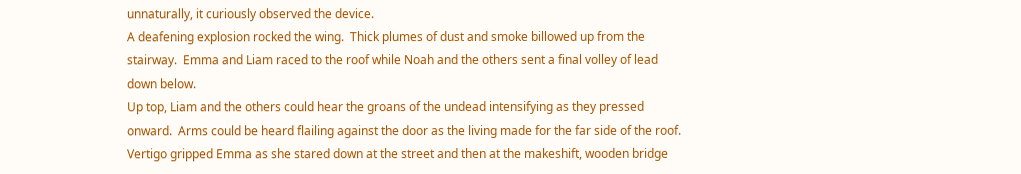unnaturally, it curiously observed the device.
A deafening explosion rocked the wing.  Thick plumes of dust and smoke billowed up from the stairway.  Emma and Liam raced to the roof while Noah and the others sent a final volley of lead down below.
Up top, Liam and the others could hear the groans of the undead intensifying as they pressed onward.  Arms could be heard flailing against the door as the living made for the far side of the roof.
Vertigo gripped Emma as she stared down at the street and then at the makeshift, wooden bridge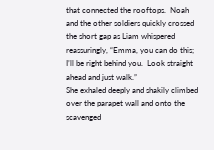that connected the rooftops.  Noah and the other soldiers quickly crossed the short gap as Liam whispered reassuringly, “Emma, you can do this; I’ll be right behind you.  Look straight ahead and just walk.”
She exhaled deeply and shakily climbed over the parapet wall and onto the scavenged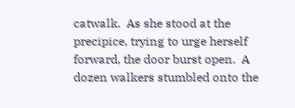catwalk.  As she stood at the precipice, trying to urge herself forward, the door burst open.  A dozen walkers stumbled onto the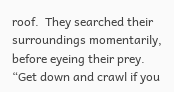roof.  They searched their surroundings momentarily, before eyeing their prey.
“Get down and crawl if you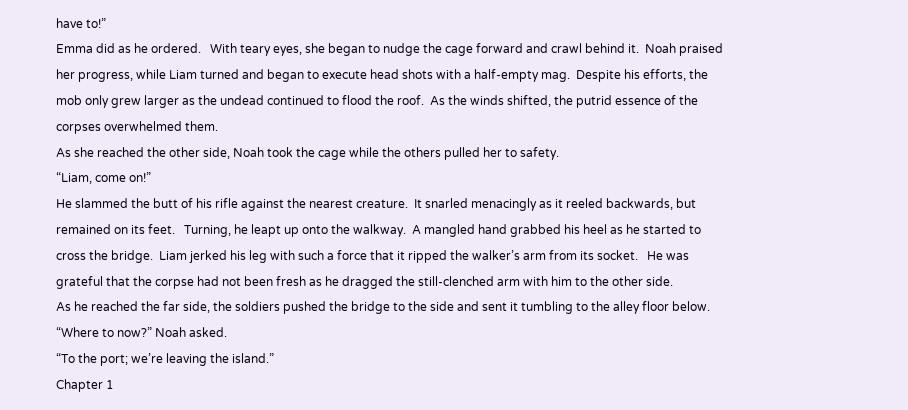have to!”
Emma did as he ordered.   With teary eyes, she began to nudge the cage forward and crawl behind it.  Noah praised her progress, while Liam turned and began to execute head shots with a half-empty mag.  Despite his efforts, the mob only grew larger as the undead continued to flood the roof.  As the winds shifted, the putrid essence of the corpses overwhelmed them.
As she reached the other side, Noah took the cage while the others pulled her to safety.
“Liam, come on!”
He slammed the butt of his rifle against the nearest creature.  It snarled menacingly as it reeled backwards, but remained on its feet.   Turning, he leapt up onto the walkway.  A mangled hand grabbed his heel as he started to cross the bridge.  Liam jerked his leg with such a force that it ripped the walker’s arm from its socket.   He was grateful that the corpse had not been fresh as he dragged the still-clenched arm with him to the other side.
As he reached the far side, the soldiers pushed the bridge to the side and sent it tumbling to the alley floor below.
“Where to now?” Noah asked.
“To the port; we’re leaving the island.”
Chapter 1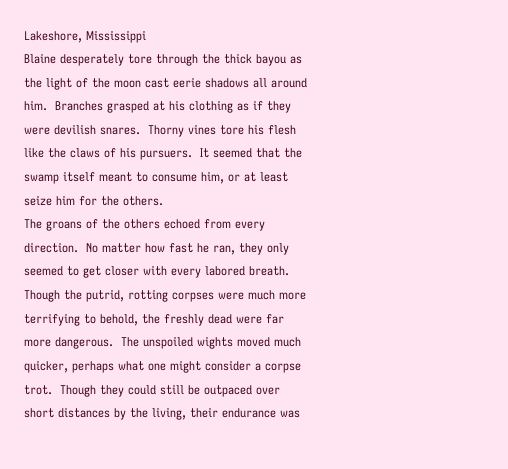Lakeshore, Mississippi
Blaine desperately tore through the thick bayou as the light of the moon cast eerie shadows all around him.  Branches grasped at his clothing as if they were devilish snares.  Thorny vines tore his flesh like the claws of his pursuers.  It seemed that the swamp itself meant to consume him, or at least seize him for the others.
The groans of the others echoed from every direction.  No matter how fast he ran, they only seemed to get closer with every labored breath.  Though the putrid, rotting corpses were much more terrifying to behold, the freshly dead were far more dangerous.  The unspoiled wights moved much quicker, perhaps what one might consider a corpse trot.  Though they could still be outpaced over short distances by the living, their endurance was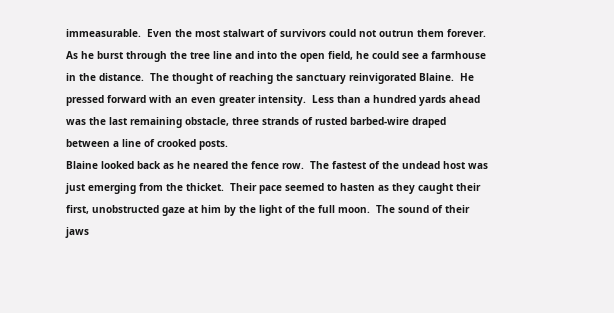immeasurable.  Even the most stalwart of survivors could not outrun them forever.
As he burst through the tree line and into the open field, he could see a farmhouse in the distance.  The thought of reaching the sanctuary reinvigorated Blaine.  He pressed forward with an even greater intensity.  Less than a hundred yards ahead was the last remaining obstacle, three strands of rusted barbed-wire draped between a line of crooked posts.
Blaine looked back as he neared the fence row.  The fastest of the undead host was just emerging from the thicket.  Their pace seemed to hasten as they caught their first, unobstructed gaze at him by the light of the full moon.  The sound of their jaws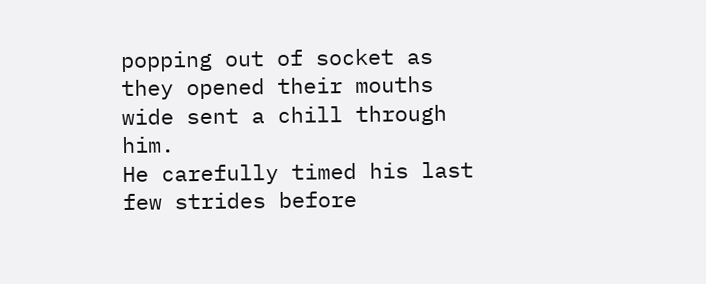popping out of socket as they opened their mouths wide sent a chill through him.
He carefully timed his last few strides before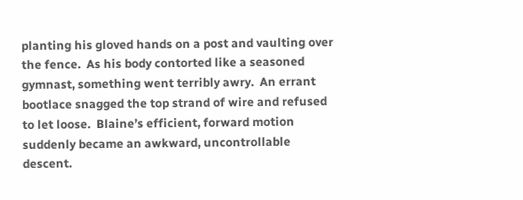planting his gloved hands on a post and vaulting over the fence.  As his body contorted like a seasoned gymnast, something went terribly awry.  An errant bootlace snagged the top strand of wire and refused to let loose.  Blaine’s efficient, forward motion suddenly became an awkward, uncontrollable descent.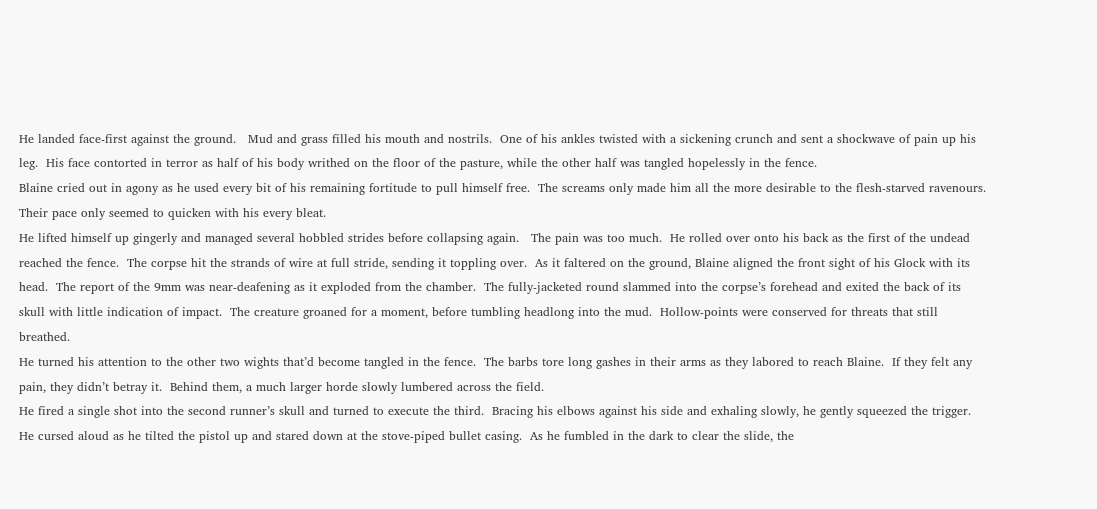He landed face-first against the ground.   Mud and grass filled his mouth and nostrils.  One of his ankles twisted with a sickening crunch and sent a shockwave of pain up his leg.  His face contorted in terror as half of his body writhed on the floor of the pasture, while the other half was tangled hopelessly in the fence.
Blaine cried out in agony as he used every bit of his remaining fortitude to pull himself free.  The screams only made him all the more desirable to the flesh-starved ravenours.  Their pace only seemed to quicken with his every bleat.
He lifted himself up gingerly and managed several hobbled strides before collapsing again.   The pain was too much.  He rolled over onto his back as the first of the undead reached the fence.  The corpse hit the strands of wire at full stride, sending it toppling over.  As it faltered on the ground, Blaine aligned the front sight of his Glock with its head.  The report of the 9mm was near-deafening as it exploded from the chamber.  The fully-jacketed round slammed into the corpse’s forehead and exited the back of its skull with little indication of impact.  The creature groaned for a moment, before tumbling headlong into the mud.  Hollow-points were conserved for threats that still breathed.
He turned his attention to the other two wights that’d become tangled in the fence.  The barbs tore long gashes in their arms as they labored to reach Blaine.  If they felt any pain, they didn’t betray it.  Behind them, a much larger horde slowly lumbered across the field.
He fired a single shot into the second runner’s skull and turned to execute the third.  Bracing his elbows against his side and exhaling slowly, he gently squeezed the trigger.
He cursed aloud as he tilted the pistol up and stared down at the stove-piped bullet casing.  As he fumbled in the dark to clear the slide, the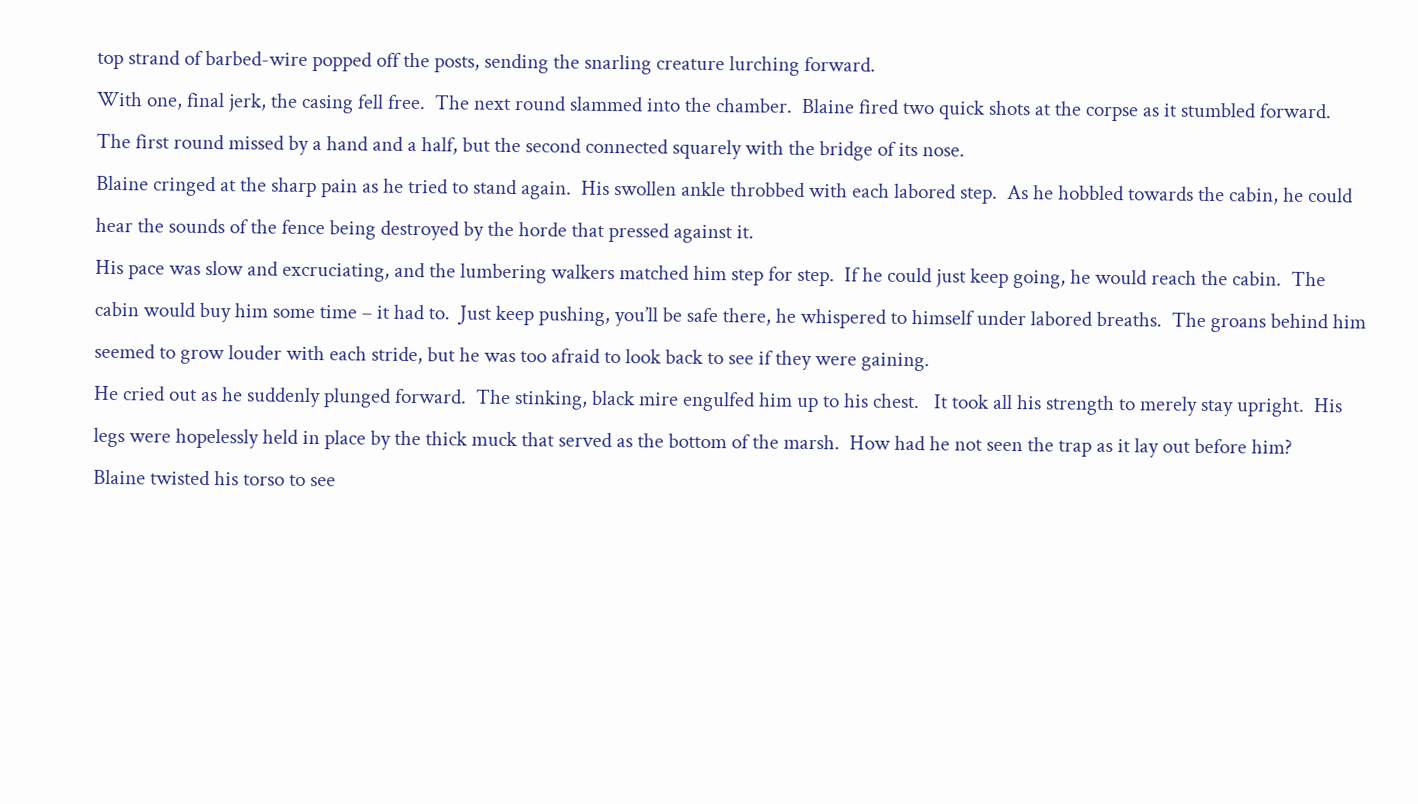top strand of barbed-wire popped off the posts, sending the snarling creature lurching forward.
With one, final jerk, the casing fell free.  The next round slammed into the chamber.  Blaine fired two quick shots at the corpse as it stumbled forward.  The first round missed by a hand and a half, but the second connected squarely with the bridge of its nose.
Blaine cringed at the sharp pain as he tried to stand again.  His swollen ankle throbbed with each labored step.  As he hobbled towards the cabin, he could hear the sounds of the fence being destroyed by the horde that pressed against it.
His pace was slow and excruciating, and the lumbering walkers matched him step for step.  If he could just keep going, he would reach the cabin.  The cabin would buy him some time – it had to.  Just keep pushing, you’ll be safe there, he whispered to himself under labored breaths.  The groans behind him seemed to grow louder with each stride, but he was too afraid to look back to see if they were gaining.
He cried out as he suddenly plunged forward.  The stinking, black mire engulfed him up to his chest.   It took all his strength to merely stay upright.  His legs were hopelessly held in place by the thick muck that served as the bottom of the marsh.  How had he not seen the trap as it lay out before him?
Blaine twisted his torso to see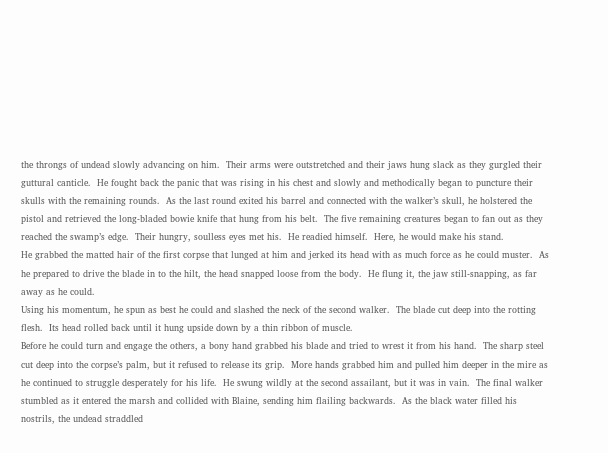the throngs of undead slowly advancing on him.  Their arms were outstretched and their jaws hung slack as they gurgled their guttural canticle.  He fought back the panic that was rising in his chest and slowly and methodically began to puncture their skulls with the remaining rounds.  As the last round exited his barrel and connected with the walker’s skull, he holstered the pistol and retrieved the long-bladed bowie knife that hung from his belt.  The five remaining creatures began to fan out as they reached the swamp’s edge.  Their hungry, soulless eyes met his.  He readied himself.  Here, he would make his stand.
He grabbed the matted hair of the first corpse that lunged at him and jerked its head with as much force as he could muster.  As he prepared to drive the blade in to the hilt, the head snapped loose from the body.  He flung it, the jaw still-snapping, as far away as he could.
Using his momentum, he spun as best he could and slashed the neck of the second walker.  The blade cut deep into the rotting flesh.  Its head rolled back until it hung upside down by a thin ribbon of muscle.
Before he could turn and engage the others, a bony hand grabbed his blade and tried to wrest it from his hand.  The sharp steel cut deep into the corpse’s palm, but it refused to release its grip.  More hands grabbed him and pulled him deeper in the mire as he continued to struggle desperately for his life.  He swung wildly at the second assailant, but it was in vain.  The final walker stumbled as it entered the marsh and collided with Blaine, sending him flailing backwards.  As the black water filled his nostrils, the undead straddled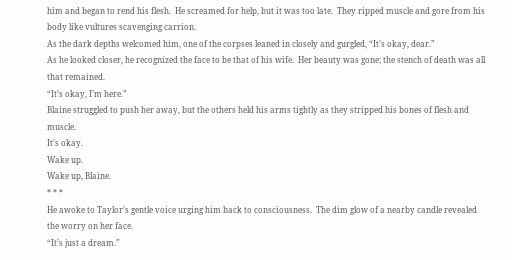him and began to rend his flesh.  He screamed for help, but it was too late.  They ripped muscle and gore from his body like vultures scavenging carrion.
As the dark depths welcomed him, one of the corpses leaned in closely and gurgled, “It’s okay, dear.”
As he looked closer, he recognized the face to be that of his wife.  Her beauty was gone; the stench of death was all that remained.
“It’s okay, I’m here.”
Blaine struggled to push her away, but the others held his arms tightly as they stripped his bones of flesh and muscle.
It’s okay.
Wake up.
Wake up, Blaine.
* * *
He awoke to Taylor’s gentle voice urging him back to consciousness.  The dim glow of a nearby candle revealed the worry on her face.
“It’s just a dream.”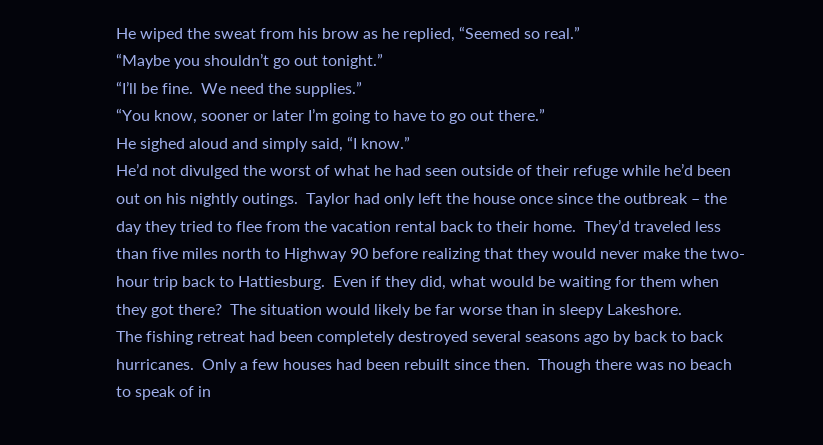He wiped the sweat from his brow as he replied, “Seemed so real.”
“Maybe you shouldn’t go out tonight.”
“I’ll be fine.  We need the supplies.”
“You know, sooner or later I’m going to have to go out there.”
He sighed aloud and simply said, “I know.”
He’d not divulged the worst of what he had seen outside of their refuge while he’d been out on his nightly outings.  Taylor had only left the house once since the outbreak – the day they tried to flee from the vacation rental back to their home.  They’d traveled less than five miles north to Highway 90 before realizing that they would never make the two-hour trip back to Hattiesburg.  Even if they did, what would be waiting for them when they got there?  The situation would likely be far worse than in sleepy Lakeshore.
The fishing retreat had been completely destroyed several seasons ago by back to back hurricanes.  Only a few houses had been rebuilt since then.  Though there was no beach to speak of in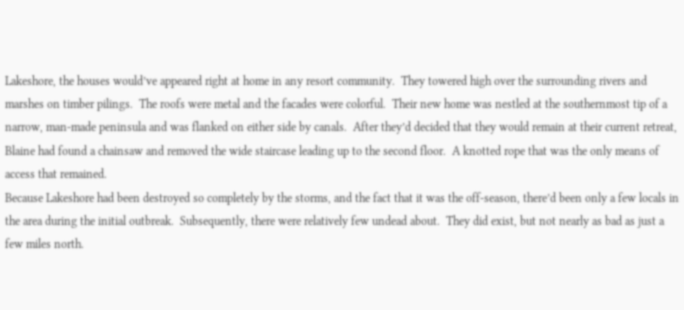Lakeshore, the houses would’ve appeared right at home in any resort community.  They towered high over the surrounding rivers and marshes on timber pilings.  The roofs were metal and the facades were colorful.  Their new home was nestled at the southernmost tip of a narrow, man-made peninsula and was flanked on either side by canals.  After they’d decided that they would remain at their current retreat, Blaine had found a chainsaw and removed the wide staircase leading up to the second floor.  A knotted rope that was the only means of access that remained.
Because Lakeshore had been destroyed so completely by the storms, and the fact that it was the off-season, there’d been only a few locals in the area during the initial outbreak.  Subsequently, there were relatively few undead about.  They did exist, but not nearly as bad as just a few miles north.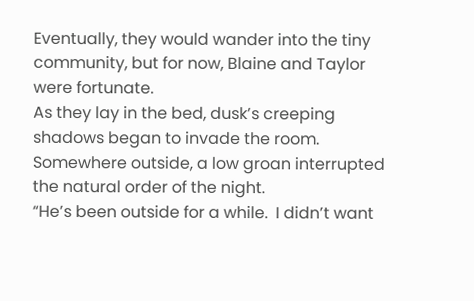Eventually, they would wander into the tiny community, but for now, Blaine and Taylor were fortunate.
As they lay in the bed, dusk’s creeping shadows began to invade the room.  Somewhere outside, a low groan interrupted the natural order of the night.
“He’s been outside for a while.  I didn’t want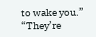to wake you.”
“They’re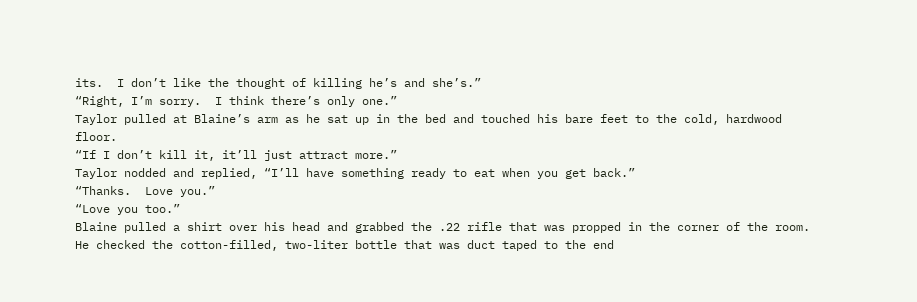its.  I don’t like the thought of killing he’s and she’s.”
“Right, I’m sorry.  I think there’s only one.”
Taylor pulled at Blaine’s arm as he sat up in the bed and touched his bare feet to the cold, hardwood floor.
“If I don’t kill it, it’ll just attract more.”
Taylor nodded and replied, “I’ll have something ready to eat when you get back.”
“Thanks.  Love you.”
“Love you too.”
Blaine pulled a shirt over his head and grabbed the .22 rifle that was propped in the corner of the room.  He checked the cotton-filled, two-liter bottle that was duct taped to the end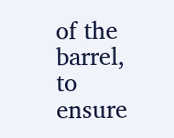of the barrel, to ensure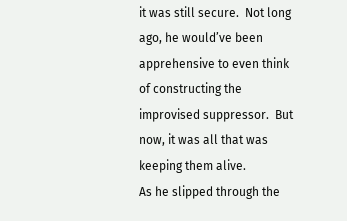it was still secure.  Not long ago, he would’ve been apprehensive to even think of constructing the improvised suppressor.  But now, it was all that was keeping them alive.
As he slipped through the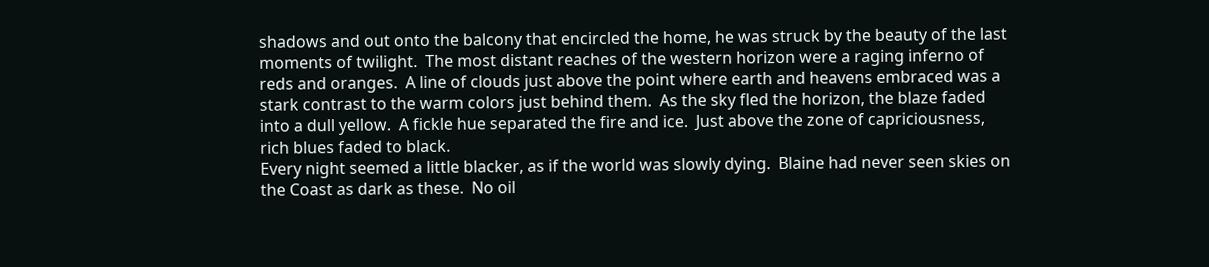shadows and out onto the balcony that encircled the home, he was struck by the beauty of the last moments of twilight.  The most distant reaches of the western horizon were a raging inferno of reds and oranges.  A line of clouds just above the point where earth and heavens embraced was a stark contrast to the warm colors just behind them.  As the sky fled the horizon, the blaze faded into a dull yellow.  A fickle hue separated the fire and ice.  Just above the zone of capriciousness, rich blues faded to black.
Every night seemed a little blacker, as if the world was slowly dying.  Blaine had never seen skies on the Coast as dark as these.  No oil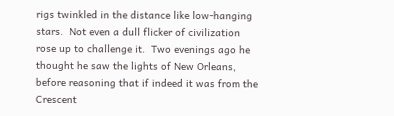rigs twinkled in the distance like low-hanging stars.  Not even a dull flicker of civilization rose up to challenge it.  Two evenings ago he thought he saw the lights of New Orleans, before reasoning that if indeed it was from the Crescent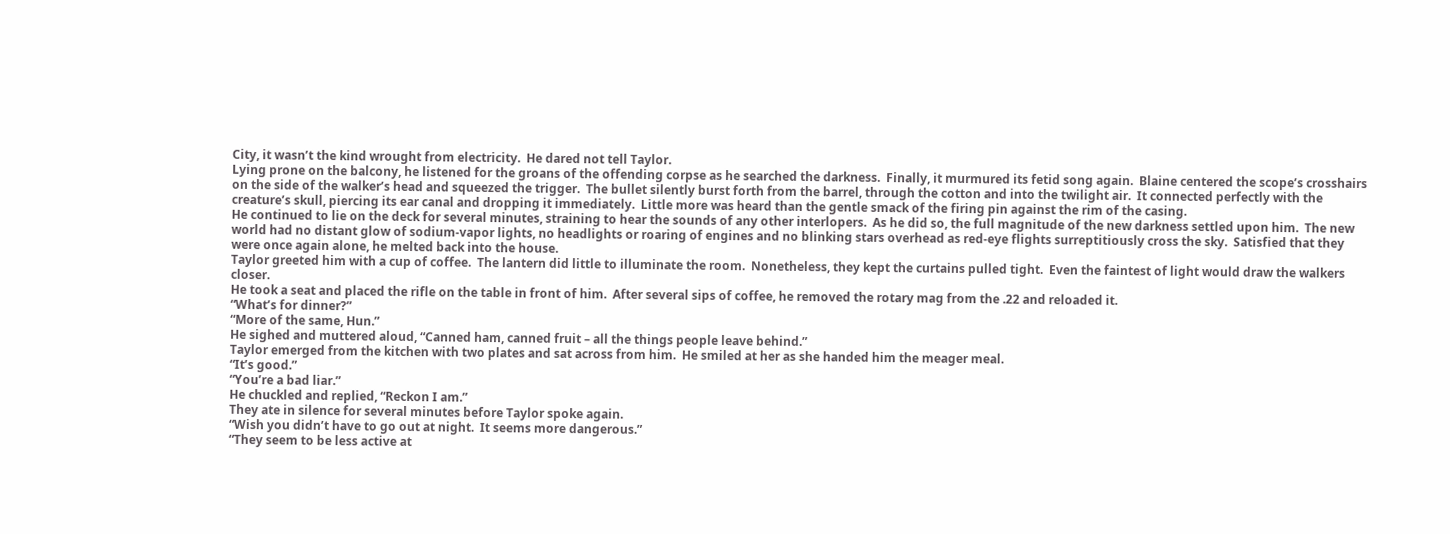City, it wasn’t the kind wrought from electricity.  He dared not tell Taylor.
Lying prone on the balcony, he listened for the groans of the offending corpse as he searched the darkness.  Finally, it murmured its fetid song again.  Blaine centered the scope’s crosshairs on the side of the walker’s head and squeezed the trigger.  The bullet silently burst forth from the barrel, through the cotton and into the twilight air.  It connected perfectly with the creature’s skull, piercing its ear canal and dropping it immediately.  Little more was heard than the gentle smack of the firing pin against the rim of the casing.
He continued to lie on the deck for several minutes, straining to hear the sounds of any other interlopers.  As he did so, the full magnitude of the new darkness settled upon him.  The new world had no distant glow of sodium-vapor lights, no headlights or roaring of engines and no blinking stars overhead as red-eye flights surreptitiously cross the sky.  Satisfied that they were once again alone, he melted back into the house.
Taylor greeted him with a cup of coffee.  The lantern did little to illuminate the room.  Nonetheless, they kept the curtains pulled tight.  Even the faintest of light would draw the walkers closer.
He took a seat and placed the rifle on the table in front of him.  After several sips of coffee, he removed the rotary mag from the .22 and reloaded it.
“What’s for dinner?”
“More of the same, Hun.”
He sighed and muttered aloud, “Canned ham, canned fruit – all the things people leave behind.”
Taylor emerged from the kitchen with two plates and sat across from him.  He smiled at her as she handed him the meager meal.
“It’s good.”
“You’re a bad liar.”
He chuckled and replied, “Reckon I am.”
They ate in silence for several minutes before Taylor spoke again.
“Wish you didn’t have to go out at night.  It seems more dangerous.”
“They seem to be less active at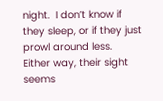night.  I don’t know if they sleep, or if they just prowl around less.  Either way, their sight seems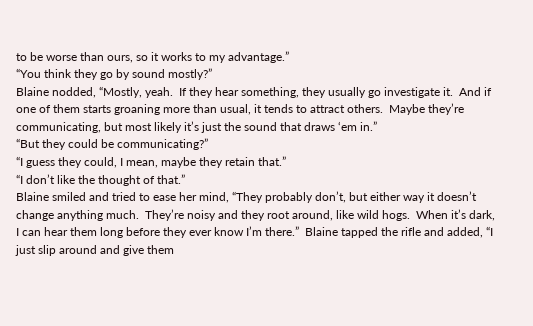to be worse than ours, so it works to my advantage.”
“You think they go by sound mostly?”
Blaine nodded, “Mostly, yeah.  If they hear something, they usually go investigate it.  And if one of them starts groaning more than usual, it tends to attract others.  Maybe they’re communicating, but most likely it’s just the sound that draws ‘em in.”
“But they could be communicating?”
“I guess they could, I mean, maybe they retain that.”
“I don’t like the thought of that.”
Blaine smiled and tried to ease her mind, “They probably don’t, but either way it doesn’t change anything much.  They’re noisy and they root around, like wild hogs.  When it’s dark, I can hear them long before they ever know I’m there.”  Blaine tapped the rifle and added, “I just slip around and give them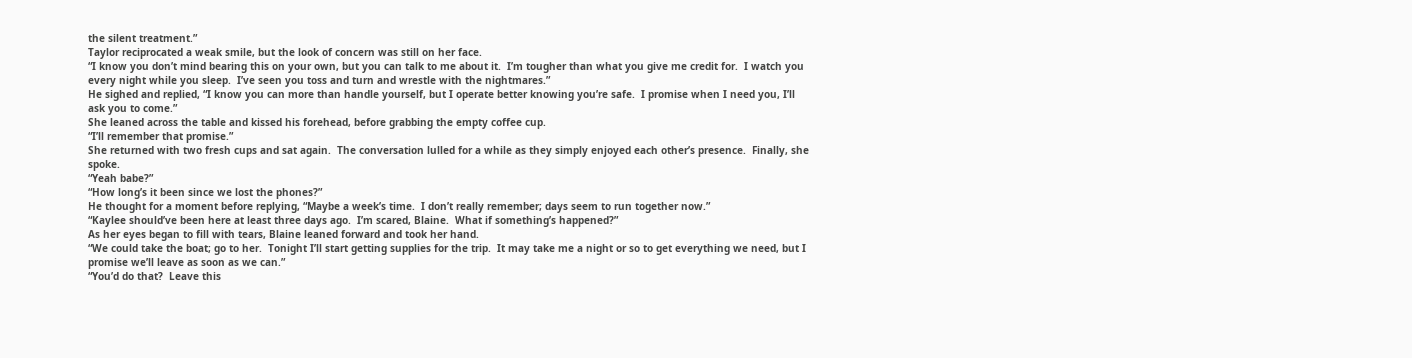the silent treatment.”
Taylor reciprocated a weak smile, but the look of concern was still on her face.
“I know you don’t mind bearing this on your own, but you can talk to me about it.  I’m tougher than what you give me credit for.  I watch you every night while you sleep.  I’ve seen you toss and turn and wrestle with the nightmares.”
He sighed and replied, “I know you can more than handle yourself, but I operate better knowing you’re safe.  I promise when I need you, I’ll ask you to come.”
She leaned across the table and kissed his forehead, before grabbing the empty coffee cup.
“I’ll remember that promise.”
She returned with two fresh cups and sat again.  The conversation lulled for a while as they simply enjoyed each other’s presence.  Finally, she spoke.
“Yeah babe?”
“How long’s it been since we lost the phones?”
He thought for a moment before replying, “Maybe a week’s time.  I don’t really remember; days seem to run together now.”
“Kaylee should’ve been here at least three days ago.  I’m scared, Blaine.  What if something’s happened?”
As her eyes began to fill with tears, Blaine leaned forward and took her hand.
“We could take the boat; go to her.  Tonight I’ll start getting supplies for the trip.  It may take me a night or so to get everything we need, but I promise we’ll leave as soon as we can.”
“You’d do that?  Leave this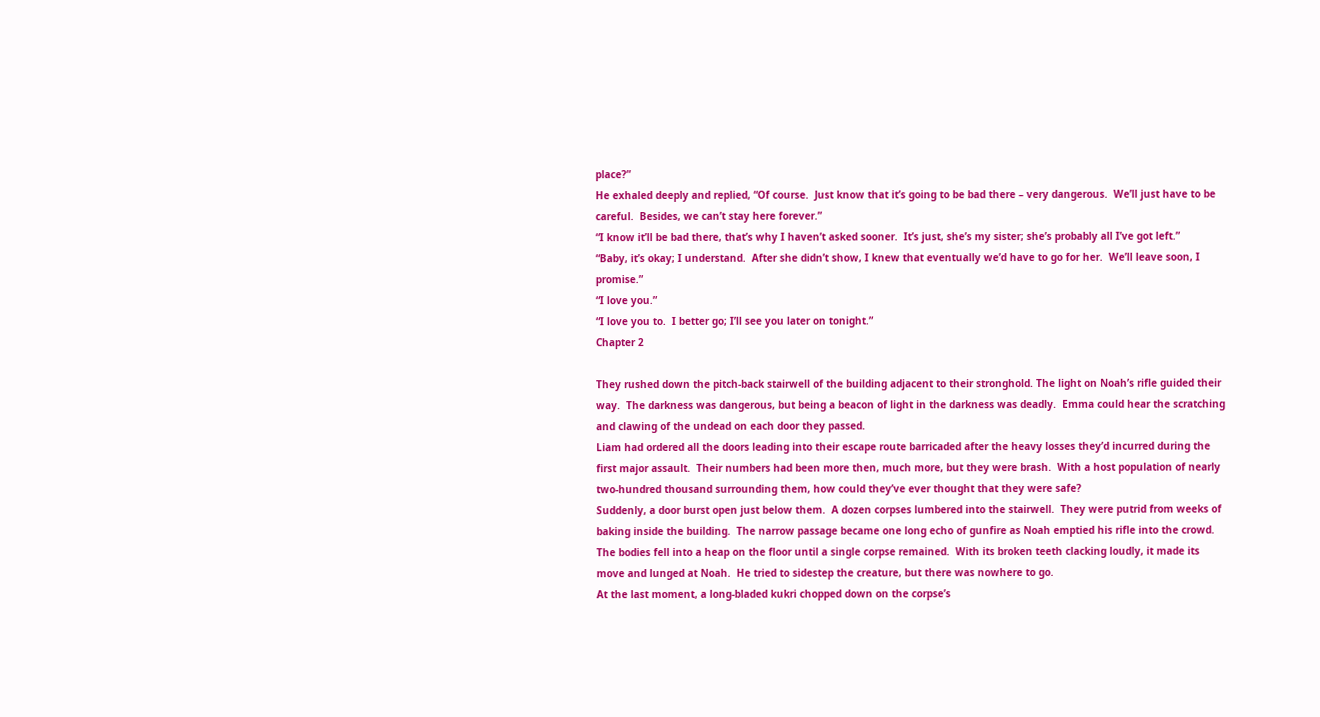place?”
He exhaled deeply and replied, “Of course.  Just know that it’s going to be bad there – very dangerous.  We’ll just have to be careful.  Besides, we can’t stay here forever.”
“I know it’ll be bad there, that’s why I haven’t asked sooner.  It’s just, she’s my sister; she’s probably all I’ve got left.”
“Baby, it’s okay; I understand.  After she didn’t show, I knew that eventually we’d have to go for her.  We’ll leave soon, I promise.”
“I love you.”
“I love you to.  I better go; I’ll see you later on tonight.”
Chapter 2

They rushed down the pitch-back stairwell of the building adjacent to their stronghold. The light on Noah’s rifle guided their way.  The darkness was dangerous, but being a beacon of light in the darkness was deadly.  Emma could hear the scratching and clawing of the undead on each door they passed.
Liam had ordered all the doors leading into their escape route barricaded after the heavy losses they’d incurred during the first major assault.  Their numbers had been more then, much more, but they were brash.  With a host population of nearly two-hundred thousand surrounding them, how could they’ve ever thought that they were safe?
Suddenly, a door burst open just below them.  A dozen corpses lumbered into the stairwell.  They were putrid from weeks of baking inside the building.  The narrow passage became one long echo of gunfire as Noah emptied his rifle into the crowd.  The bodies fell into a heap on the floor until a single corpse remained.  With its broken teeth clacking loudly, it made its move and lunged at Noah.  He tried to sidestep the creature, but there was nowhere to go.
At the last moment, a long-bladed kukri chopped down on the corpse’s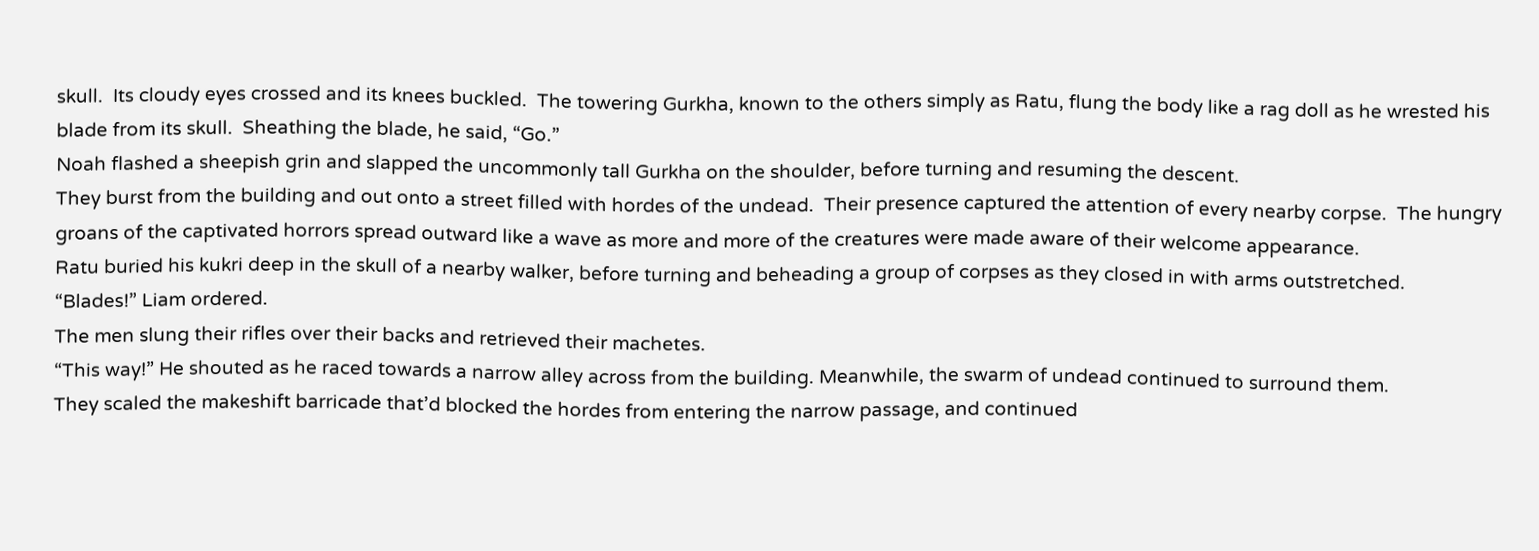skull.  Its cloudy eyes crossed and its knees buckled.  The towering Gurkha, known to the others simply as Ratu, flung the body like a rag doll as he wrested his blade from its skull.  Sheathing the blade, he said, “Go.”
Noah flashed a sheepish grin and slapped the uncommonly tall Gurkha on the shoulder, before turning and resuming the descent.
They burst from the building and out onto a street filled with hordes of the undead.  Their presence captured the attention of every nearby corpse.  The hungry groans of the captivated horrors spread outward like a wave as more and more of the creatures were made aware of their welcome appearance.
Ratu buried his kukri deep in the skull of a nearby walker, before turning and beheading a group of corpses as they closed in with arms outstretched.
“Blades!” Liam ordered.
The men slung their rifles over their backs and retrieved their machetes.
“This way!” He shouted as he raced towards a narrow alley across from the building. Meanwhile, the swarm of undead continued to surround them.
They scaled the makeshift barricade that’d blocked the hordes from entering the narrow passage, and continued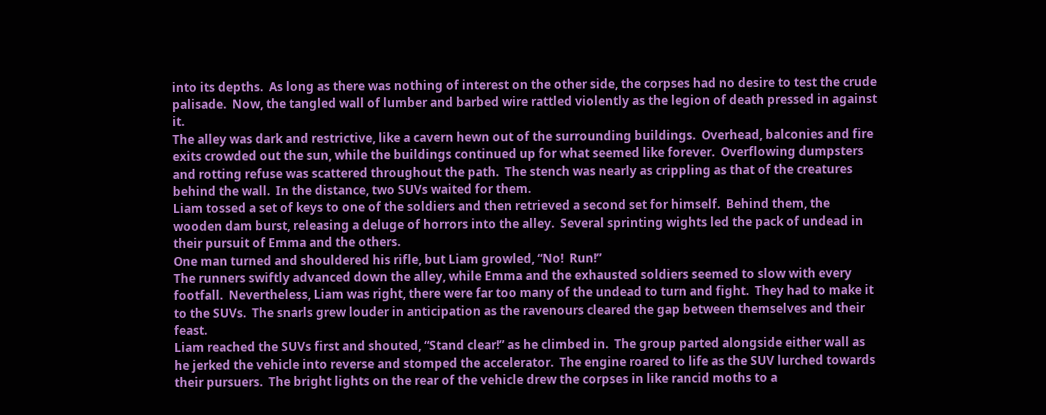into its depths.  As long as there was nothing of interest on the other side, the corpses had no desire to test the crude palisade.  Now, the tangled wall of lumber and barbed wire rattled violently as the legion of death pressed in against it.
The alley was dark and restrictive, like a cavern hewn out of the surrounding buildings.  Overhead, balconies and fire exits crowded out the sun, while the buildings continued up for what seemed like forever.  Overflowing dumpsters and rotting refuse was scattered throughout the path.  The stench was nearly as crippling as that of the creatures behind the wall.  In the distance, two SUVs waited for them.
Liam tossed a set of keys to one of the soldiers and then retrieved a second set for himself.  Behind them, the wooden dam burst, releasing a deluge of horrors into the alley.  Several sprinting wights led the pack of undead in their pursuit of Emma and the others.
One man turned and shouldered his rifle, but Liam growled, “No!  Run!”
The runners swiftly advanced down the alley, while Emma and the exhausted soldiers seemed to slow with every footfall.  Nevertheless, Liam was right, there were far too many of the undead to turn and fight.  They had to make it to the SUVs.  The snarls grew louder in anticipation as the ravenours cleared the gap between themselves and their feast.
Liam reached the SUVs first and shouted, “Stand clear!” as he climbed in.  The group parted alongside either wall as he jerked the vehicle into reverse and stomped the accelerator.  The engine roared to life as the SUV lurched towards their pursuers.  The bright lights on the rear of the vehicle drew the corpses in like rancid moths to a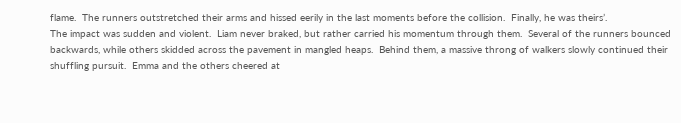flame.  The runners outstretched their arms and hissed eerily in the last moments before the collision.  Finally, he was theirs’.
The impact was sudden and violent.  Liam never braked, but rather carried his momentum through them.  Several of the runners bounced backwards, while others skidded across the pavement in mangled heaps.  Behind them, a massive throng of walkers slowly continued their shuffling pursuit.  Emma and the others cheered at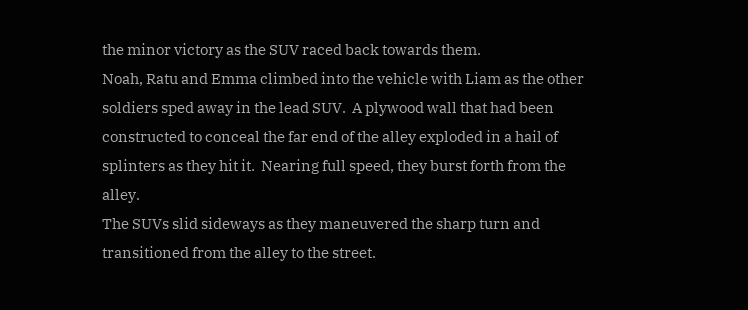the minor victory as the SUV raced back towards them.
Noah, Ratu and Emma climbed into the vehicle with Liam as the other soldiers sped away in the lead SUV.  A plywood wall that had been constructed to conceal the far end of the alley exploded in a hail of splinters as they hit it.  Nearing full speed, they burst forth from the alley.
The SUVs slid sideways as they maneuvered the sharp turn and transitioned from the alley to the street.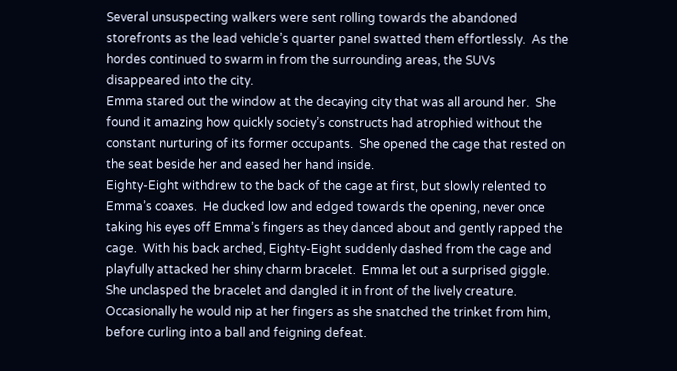Several unsuspecting walkers were sent rolling towards the abandoned storefronts as the lead vehicle’s quarter panel swatted them effortlessly.  As the hordes continued to swarm in from the surrounding areas, the SUVs disappeared into the city.
Emma stared out the window at the decaying city that was all around her.  She found it amazing how quickly society’s constructs had atrophied without the constant nurturing of its former occupants.  She opened the cage that rested on the seat beside her and eased her hand inside.
Eighty-Eight withdrew to the back of the cage at first, but slowly relented to Emma’s coaxes.  He ducked low and edged towards the opening, never once taking his eyes off Emma’s fingers as they danced about and gently rapped the cage.  With his back arched, Eighty-Eight suddenly dashed from the cage and playfully attacked her shiny charm bracelet.  Emma let out a surprised giggle.  She unclasped the bracelet and dangled it in front of the lively creature.  Occasionally he would nip at her fingers as she snatched the trinket from him, before curling into a ball and feigning defeat.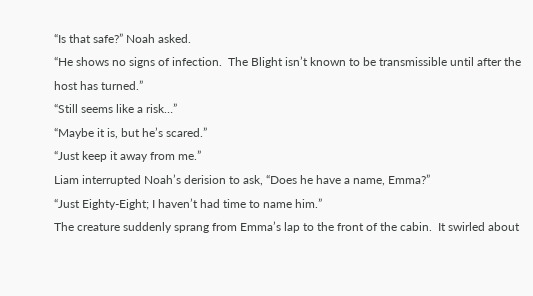“Is that safe?” Noah asked.
“He shows no signs of infection.  The Blight isn’t known to be transmissible until after the host has turned.”
“Still seems like a risk…”
“Maybe it is, but he’s scared.”
“Just keep it away from me.”
Liam interrupted Noah’s derision to ask, “Does he have a name, Emma?”
“Just Eighty-Eight; I haven’t had time to name him.”
The creature suddenly sprang from Emma’s lap to the front of the cabin.  It swirled about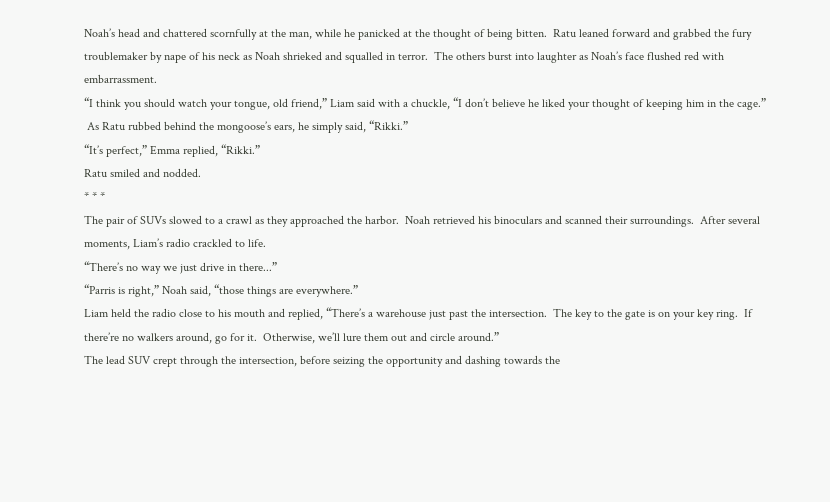Noah’s head and chattered scornfully at the man, while he panicked at the thought of being bitten.  Ratu leaned forward and grabbed the fury troublemaker by nape of his neck as Noah shrieked and squalled in terror.  The others burst into laughter as Noah’s face flushed red with embarrassment.
“I think you should watch your tongue, old friend,” Liam said with a chuckle, “I don’t believe he liked your thought of keeping him in the cage.”
 As Ratu rubbed behind the mongoose’s ears, he simply said, “Rikki.”
“It’s perfect,” Emma replied, “Rikki.”
Ratu smiled and nodded.
* * *
The pair of SUVs slowed to a crawl as they approached the harbor.  Noah retrieved his binoculars and scanned their surroundings.  After several moments, Liam’s radio crackled to life.
“There’s no way we just drive in there...”
“Parris is right,” Noah said, “those things are everywhere.”
Liam held the radio close to his mouth and replied, “There’s a warehouse just past the intersection.  The key to the gate is on your key ring.  If there’re no walkers around, go for it.  Otherwise, we’ll lure them out and circle around.”
The lead SUV crept through the intersection, before seizing the opportunity and dashing towards the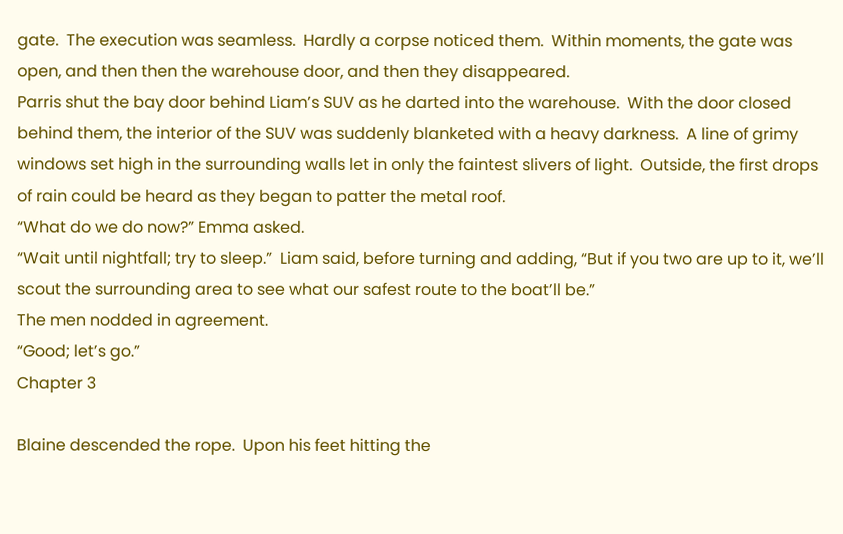gate.  The execution was seamless.  Hardly a corpse noticed them.  Within moments, the gate was open, and then then the warehouse door, and then they disappeared.
Parris shut the bay door behind Liam’s SUV as he darted into the warehouse.  With the door closed behind them, the interior of the SUV was suddenly blanketed with a heavy darkness.  A line of grimy windows set high in the surrounding walls let in only the faintest slivers of light.  Outside, the first drops of rain could be heard as they began to patter the metal roof.
“What do we do now?” Emma asked.
“Wait until nightfall; try to sleep.”  Liam said, before turning and adding, “But if you two are up to it, we’ll scout the surrounding area to see what our safest route to the boat’ll be.”
The men nodded in agreement.
“Good; let’s go.”
Chapter 3

Blaine descended the rope.  Upon his feet hitting the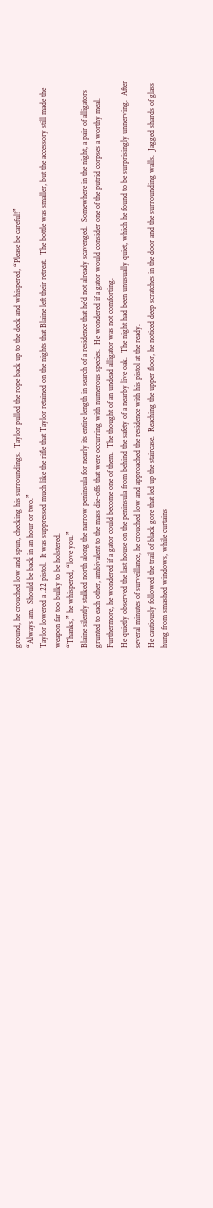ground, he crouched low and spun, checking his surroundings.  Taylor pulled the rope back up to the deck and whispered, “Please be careful!”
“Always am.  Should be back in an hour or two.”
Taylor lowered a .22 pistol.  It was suppressed much like the rifle that Taylor retained on the nights that Blaine left their retreat.  The bottle was smaller, but the accessory still made the weapon far too bulky to be holstered.
“Thanks,” he whispered, “love you.”
Blaine silently stalked north along the narrow peninsula for nearly its entire length in search of a residence that he’d not already scavenged.  Somewhere in the night, a pair of alligators grunted to each other, ambivalent to the mass die-offs that were occurring with numerous species.  He wondered if a gator would consider one of the putrid corpses a worthy meal.  Furthermore, he wondered if a gator could become one of them.  The thought of an undead alligator was not comforting.
He quietly observed the last house on the peninsula from behind the safety of a nearby live oak.  The night had been unusually quiet, which he found to be surprisingly unnerving.  After several minutes of surveillance, he crouched low and approached the residence with his pistol at the ready.
He cautiously followed the trail of black gore that led up the staircase.  Reaching the upper floor, he noticed deep scratches in the door and the surrounding walls.  Jagged shards of glass hung from smashed windows, while curtains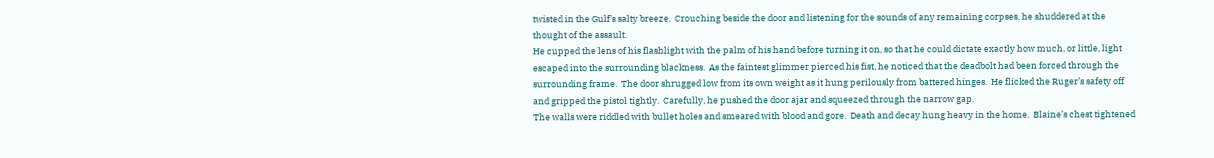twisted in the Gulf’s salty breeze.  Crouching beside the door and listening for the sounds of any remaining corpses, he shuddered at the thought of the assault.
He cupped the lens of his flashlight with the palm of his hand before turning it on, so that he could dictate exactly how much, or little, light escaped into the surrounding blackness.  As the faintest glimmer pierced his fist, he noticed that the deadbolt had been forced through the surrounding frame.  The door shrugged low from its own weight as it hung perilously from battered hinges.  He flicked the Ruger’s safety off and gripped the pistol tightly.  Carefully, he pushed the door ajar and squeezed through the narrow gap.
The walls were riddled with bullet holes and smeared with blood and gore.  Death and decay hung heavy in the home.  Blaine’s chest tightened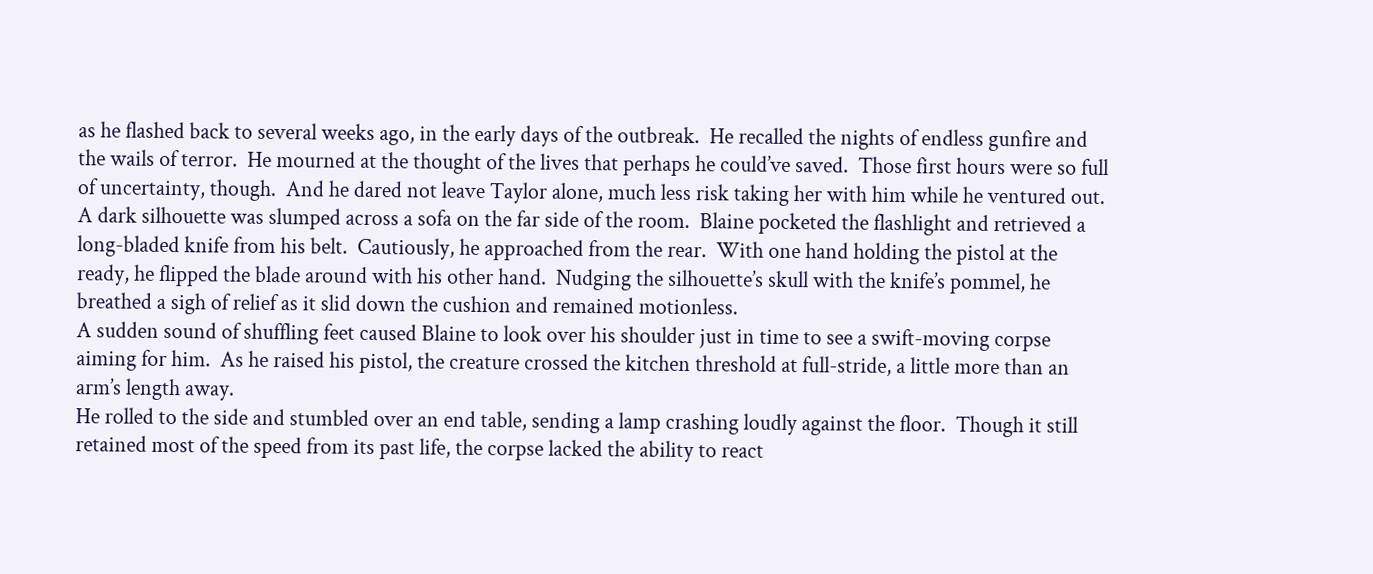as he flashed back to several weeks ago, in the early days of the outbreak.  He recalled the nights of endless gunfire and the wails of terror.  He mourned at the thought of the lives that perhaps he could’ve saved.  Those first hours were so full of uncertainty, though.  And he dared not leave Taylor alone, much less risk taking her with him while he ventured out.
A dark silhouette was slumped across a sofa on the far side of the room.  Blaine pocketed the flashlight and retrieved a long-bladed knife from his belt.  Cautiously, he approached from the rear.  With one hand holding the pistol at the ready, he flipped the blade around with his other hand.  Nudging the silhouette’s skull with the knife’s pommel, he breathed a sigh of relief as it slid down the cushion and remained motionless.
A sudden sound of shuffling feet caused Blaine to look over his shoulder just in time to see a swift-moving corpse aiming for him.  As he raised his pistol, the creature crossed the kitchen threshold at full-stride, a little more than an arm’s length away.
He rolled to the side and stumbled over an end table, sending a lamp crashing loudly against the floor.  Though it still retained most of the speed from its past life, the corpse lacked the ability to react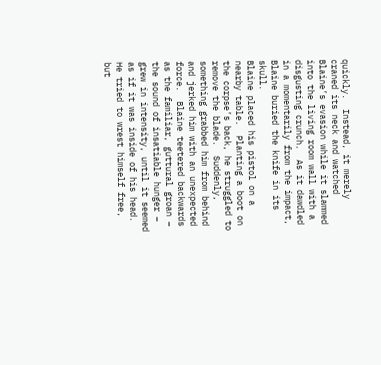quickly.  Instead, it merely craned its neck and watched Blaine’s evasion while it slammed into the living room wall with a disgusting crunch.  As it dawdled in a momentarily from the impact, Blaine buried the knife in its skull.
Blaine placed his pistol on a nearby table.  Planting a boot on the corpse’s back, he struggled to remove the blade.  Suddenly, something grabbed him from behind and jerked him with an unexpected force.  Blaine teetered backwards as the familiar, guttural groan – the sound of insatiable hunger – grew in intensity, until it seemed as if it was inside of his head.  He tried to wrest himself free, but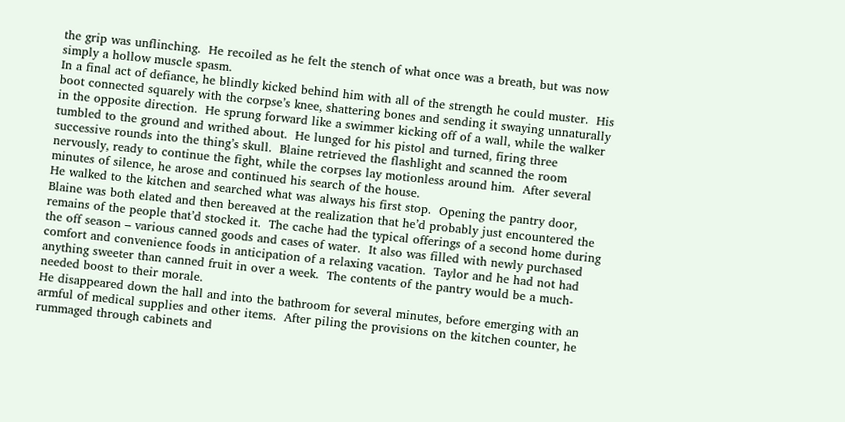the grip was unflinching.  He recoiled as he felt the stench of what once was a breath, but was now simply a hollow muscle spasm.
In a final act of defiance, he blindly kicked behind him with all of the strength he could muster.  His boot connected squarely with the corpse’s knee, shattering bones and sending it swaying unnaturally in the opposite direction.  He sprung forward like a swimmer kicking off of a wall, while the walker tumbled to the ground and writhed about.  He lunged for his pistol and turned, firing three successive rounds into the thing’s skull.  Blaine retrieved the flashlight and scanned the room nervously, ready to continue the fight, while the corpses lay motionless around him.  After several minutes of silence, he arose and continued his search of the house.
He walked to the kitchen and searched what was always his first stop.  Opening the pantry door, Blaine was both elated and then bereaved at the realization that he’d probably just encountered the remains of the people that’d stocked it.  The cache had the typical offerings of a second home during the off season – various canned goods and cases of water.  It also was filled with newly purchased comfort and convenience foods in anticipation of a relaxing vacation.  Taylor and he had not had anything sweeter than canned fruit in over a week.  The contents of the pantry would be a much-needed boost to their morale.
He disappeared down the hall and into the bathroom for several minutes, before emerging with an armful of medical supplies and other items.  After piling the provisions on the kitchen counter, he rummaged through cabinets and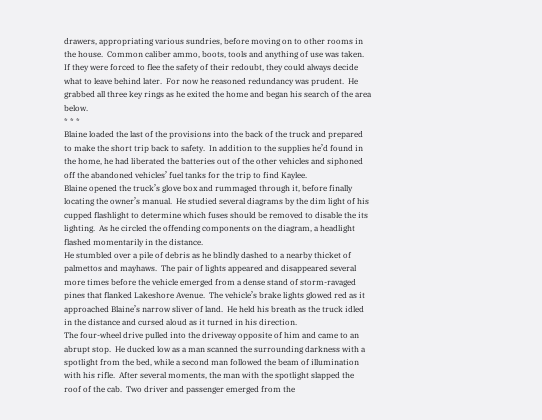drawers, appropriating various sundries, before moving on to other rooms in the house.  Common caliber ammo, boots, tools and anything of use was taken.  If they were forced to flee the safety of their redoubt, they could always decide what to leave behind later.  For now he reasoned redundancy was prudent.  He grabbed all three key rings as he exited the home and began his search of the area below.
* * *
Blaine loaded the last of the provisions into the back of the truck and prepared to make the short trip back to safety.  In addition to the supplies he’d found in the home, he had liberated the batteries out of the other vehicles and siphoned off the abandoned vehicles’ fuel tanks for the trip to find Kaylee.
Blaine opened the truck’s glove box and rummaged through it, before finally locating the owner’s manual.  He studied several diagrams by the dim light of his cupped flashlight to determine which fuses should be removed to disable the its lighting.  As he circled the offending components on the diagram, a headlight flashed momentarily in the distance.
He stumbled over a pile of debris as he blindly dashed to a nearby thicket of palmettos and mayhaws.  The pair of lights appeared and disappeared several more times before the vehicle emerged from a dense stand of storm-ravaged pines that flanked Lakeshore Avenue.  The vehicle’s brake lights glowed red as it approached Blaine’s narrow sliver of land.  He held his breath as the truck idled in the distance and cursed aloud as it turned in his direction.
The four-wheel drive pulled into the driveway opposite of him and came to an abrupt stop.  He ducked low as a man scanned the surrounding darkness with a spotlight from the bed, while a second man followed the beam of illumination with his rifle.  After several moments, the man with the spotlight slapped the roof of the cab.  Two driver and passenger emerged from the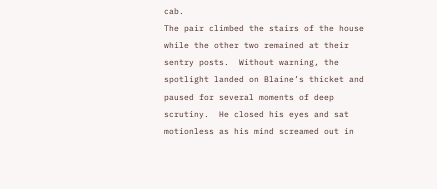cab.
The pair climbed the stairs of the house while the other two remained at their sentry posts.  Without warning, the spotlight landed on Blaine’s thicket and paused for several moments of deep scrutiny.  He closed his eyes and sat motionless as his mind screamed out in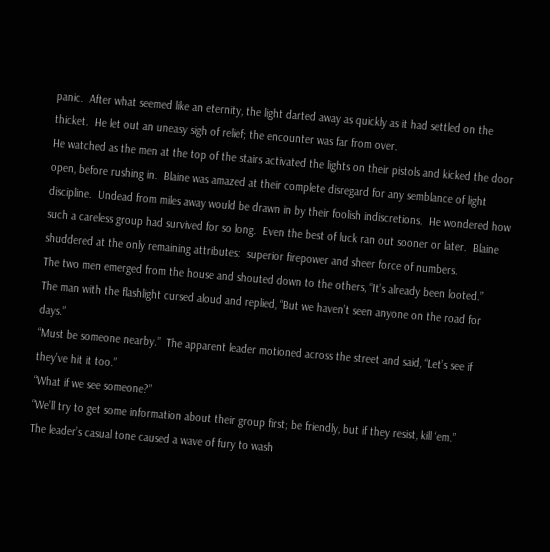panic.  After what seemed like an eternity, the light darted away as quickly as it had settled on the thicket.  He let out an uneasy sigh of relief; the encounter was far from over.
He watched as the men at the top of the stairs activated the lights on their pistols and kicked the door open, before rushing in.  Blaine was amazed at their complete disregard for any semblance of light discipline.  Undead from miles away would be drawn in by their foolish indiscretions.  He wondered how such a careless group had survived for so long.  Even the best of luck ran out sooner or later.  Blaine shuddered at the only remaining attributes:  superior firepower and sheer force of numbers.
The two men emerged from the house and shouted down to the others, “It’s already been looted.”
The man with the flashlight cursed aloud and replied, “But we haven’t seen anyone on the road for days.”
“Must be someone nearby.”  The apparent leader motioned across the street and said, “Let’s see if they’ve hit it too.”
“What if we see someone?”
“We’ll try to get some information about their group first; be friendly, but if they resist, kill ‘em.”
The leader’s casual tone caused a wave of fury to wash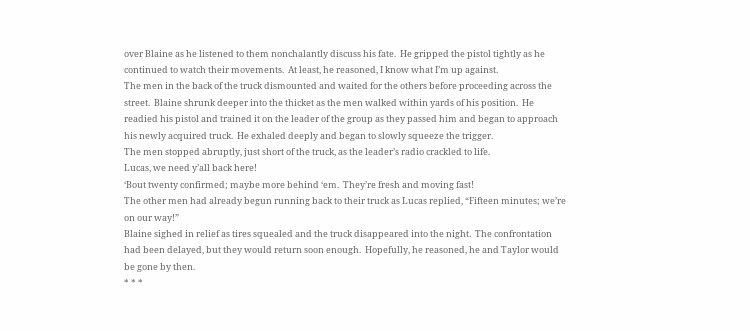over Blaine as he listened to them nonchalantly discuss his fate.  He gripped the pistol tightly as he continued to watch their movements.  At least, he reasoned, I know what I’m up against.
The men in the back of the truck dismounted and waited for the others before proceeding across the street.  Blaine shrunk deeper into the thicket as the men walked within yards of his position.  He readied his pistol and trained it on the leader of the group as they passed him and began to approach his newly acquired truck.  He exhaled deeply and began to slowly squeeze the trigger.
The men stopped abruptly, just short of the truck, as the leader’s radio crackled to life.
Lucas, we need y’all back here!
‘Bout twenty confirmed; maybe more behind ‘em.  They’re fresh and moving fast!
The other men had already begun running back to their truck as Lucas replied, “Fifteen minutes; we’re on our way!”
Blaine sighed in relief as tires squealed and the truck disappeared into the night.  The confrontation had been delayed, but they would return soon enough.  Hopefully, he reasoned, he and Taylor would be gone by then.
* * *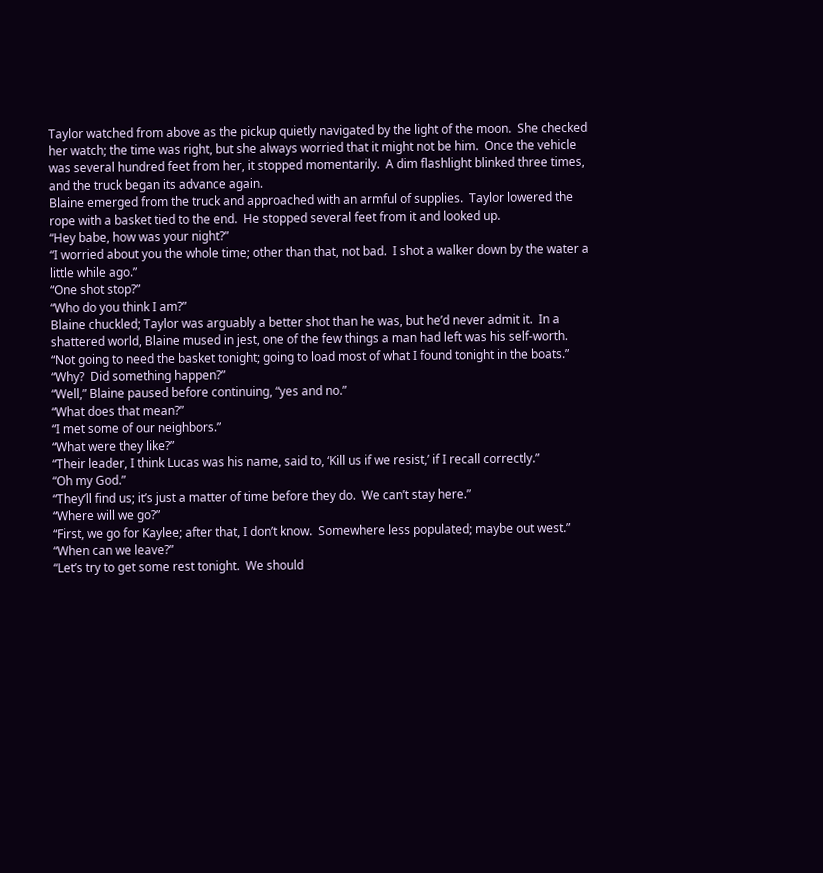Taylor watched from above as the pickup quietly navigated by the light of the moon.  She checked her watch; the time was right, but she always worried that it might not be him.  Once the vehicle was several hundred feet from her, it stopped momentarily.  A dim flashlight blinked three times, and the truck began its advance again.
Blaine emerged from the truck and approached with an armful of supplies.  Taylor lowered the rope with a basket tied to the end.  He stopped several feet from it and looked up.
“Hey babe, how was your night?”
“I worried about you the whole time; other than that, not bad.  I shot a walker down by the water a little while ago.”
“One shot stop?”
“Who do you think I am?”
Blaine chuckled; Taylor was arguably a better shot than he was, but he’d never admit it.  In a shattered world, Blaine mused in jest, one of the few things a man had left was his self-worth.
“Not going to need the basket tonight; going to load most of what I found tonight in the boats.”
“Why?  Did something happen?”
“Well,” Blaine paused before continuing, “yes and no.”
“What does that mean?”
“I met some of our neighbors.”
“What were they like?”
“Their leader, I think Lucas was his name, said to, ‘Kill us if we resist,’ if I recall correctly.”
“Oh my God.”
“They’ll find us; it’s just a matter of time before they do.  We can’t stay here.”
“Where will we go?”
“First, we go for Kaylee; after that, I don’t know.  Somewhere less populated; maybe out west.”
“When can we leave?”
“Let’s try to get some rest tonight.  We should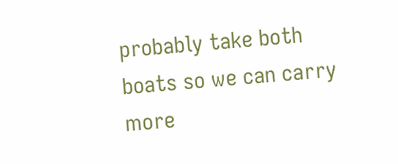probably take both boats so we can carry more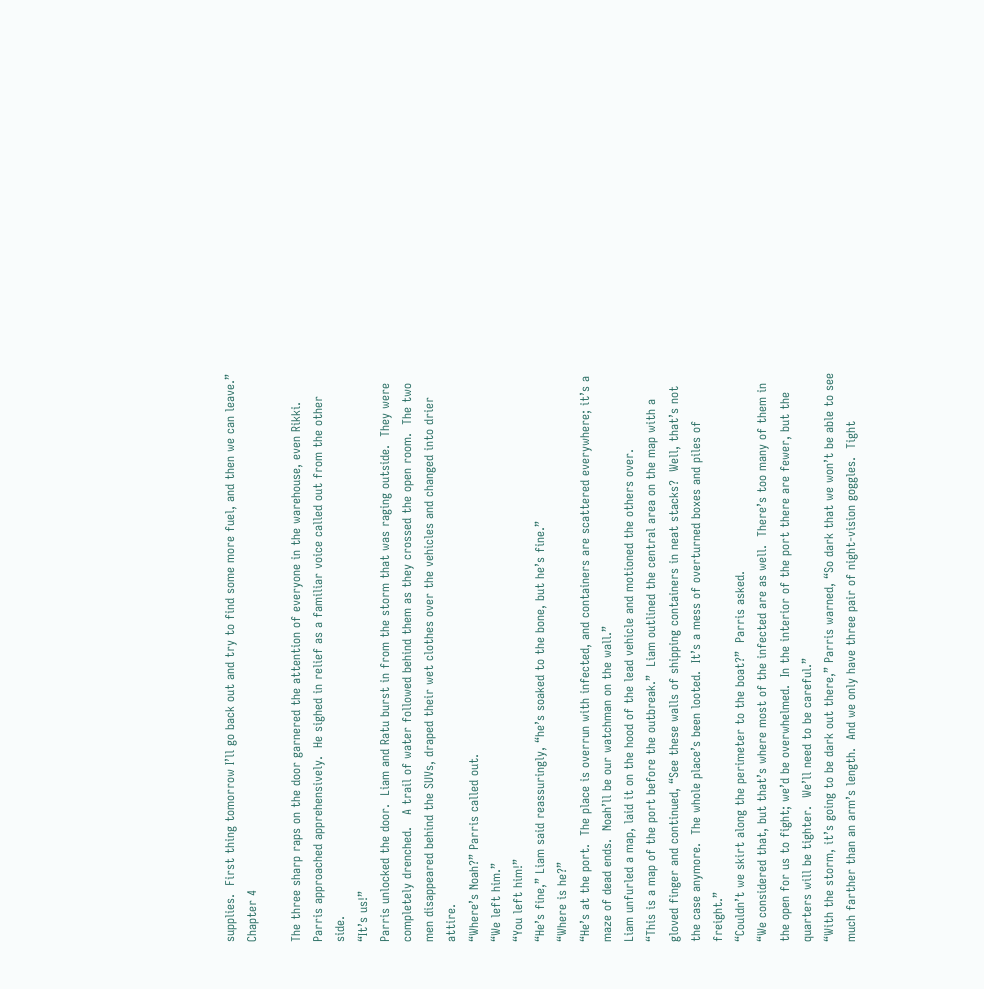supplies.  First thing tomorrow I’ll go back out and try to find some more fuel, and then we can leave.”
Chapter 4

The three sharp raps on the door garnered the attention of everyone in the warehouse, even Rikki.  Parris approached apprehensively.  He sighed in relief as a familiar voice called out from the other side.
“It’s us!”
Parris unlocked the door.  Liam and Ratu burst in from the storm that was raging outside.  They were completely drenched.   A trail of water followed behind them as they crossed the open room.  The two men disappeared behind the SUVs, draped their wet clothes over the vehicles and changed into drier attire.
“Where’s Noah?” Parris called out.
“We left him.”
“You left him!”
“He’s fine,” Liam said reassuringly, “he’s soaked to the bone, but he’s fine.”
“Where is he?”
“He’s at the port.  The place is overrun with infected, and containers are scattered everywhere; it’s a maze of dead ends.  Noah’ll be our watchman on the wall.”
Liam unfurled a map, laid it on the hood of the lead vehicle and motioned the others over.
“This is a map of the port before the outbreak.”  Liam outlined the central area on the map with a gloved finger and continued, “See these walls of shipping containers in neat stacks?  Well, that’s not the case anymore.  The whole place’s been looted.  It’s a mess of overturned boxes and piles of freight.”
“Couldn’t we skirt along the perimeter to the boat?”  Parris asked.
“We considered that, but that’s where most of the infected are as well.  There’s too many of them in the open for us to fight; we’d be overwhelmed.  In the interior of the port there are fewer, but the quarters will be tighter.  We’ll need to be careful.”
“With the storm, it’s going to be dark out there,” Parris warned, “So dark that we won’t be able to see much farther than an arm’s length.  And we only have three pair of night-vision goggles.  Tight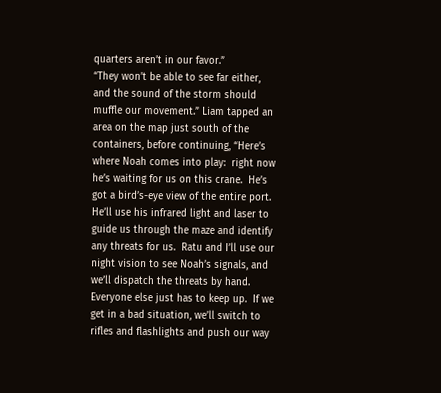quarters aren’t in our favor.”
“They won’t be able to see far either, and the sound of the storm should muffle our movement.” Liam tapped an area on the map just south of the containers, before continuing, “Here’s where Noah comes into play:  right now he’s waiting for us on this crane.  He’s got a bird’s-eye view of the entire port.  He’ll use his infrared light and laser to guide us through the maze and identify any threats for us.  Ratu and I’ll use our night vision to see Noah’s signals, and we’ll dispatch the threats by hand.  Everyone else just has to keep up.  If we get in a bad situation, we’ll switch to rifles and flashlights and push our way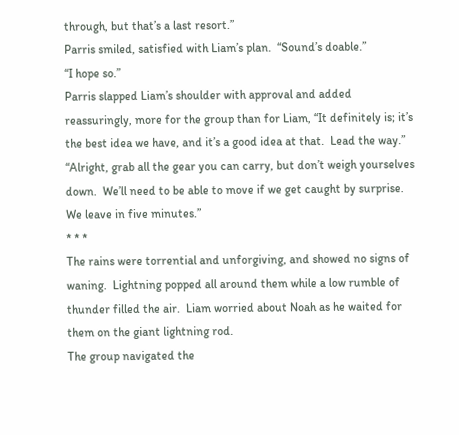through, but that’s a last resort.”
Parris smiled, satisfied with Liam’s plan.  “Sound’s doable.”
“I hope so.”
Parris slapped Liam’s shoulder with approval and added reassuringly, more for the group than for Liam, “It definitely is; it’s the best idea we have, and it’s a good idea at that.  Lead the way.”
“Alright, grab all the gear you can carry, but don’t weigh yourselves down.  We’ll need to be able to move if we get caught by surprise.  We leave in five minutes.”
* * *
The rains were torrential and unforgiving, and showed no signs of waning.  Lightning popped all around them while a low rumble of thunder filled the air.  Liam worried about Noah as he waited for them on the giant lightning rod.
The group navigated the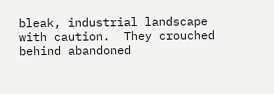bleak, industrial landscape with caution.  They crouched behind abandoned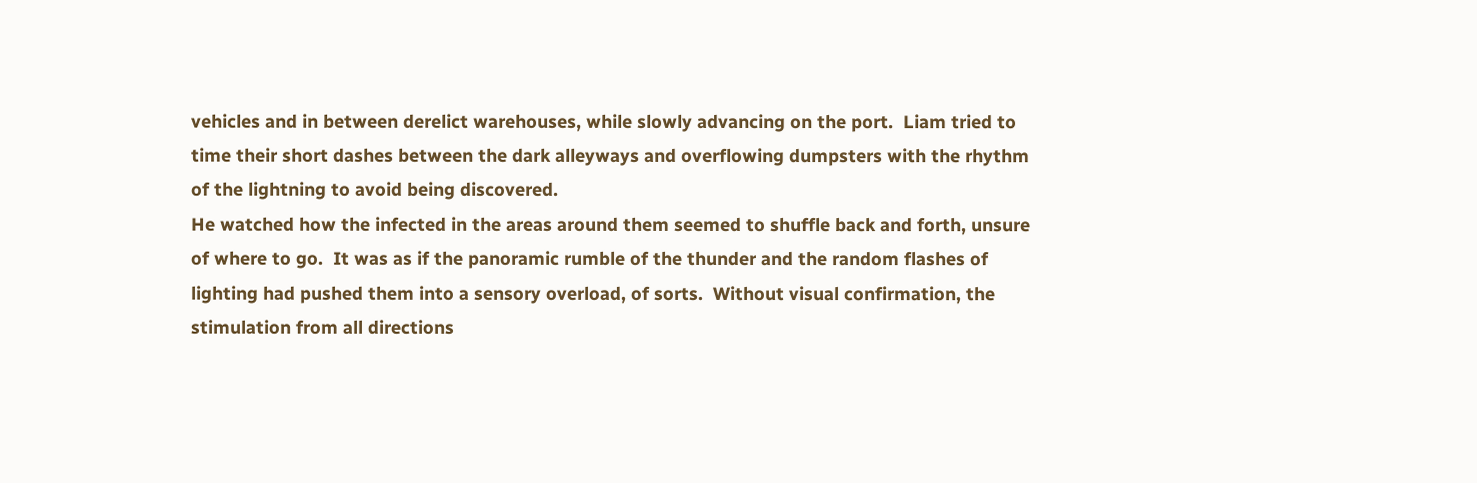vehicles and in between derelict warehouses, while slowly advancing on the port.  Liam tried to time their short dashes between the dark alleyways and overflowing dumpsters with the rhythm of the lightning to avoid being discovered.
He watched how the infected in the areas around them seemed to shuffle back and forth, unsure of where to go.  It was as if the panoramic rumble of the thunder and the random flashes of lighting had pushed them into a sensory overload, of sorts.  Without visual confirmation, the stimulation from all directions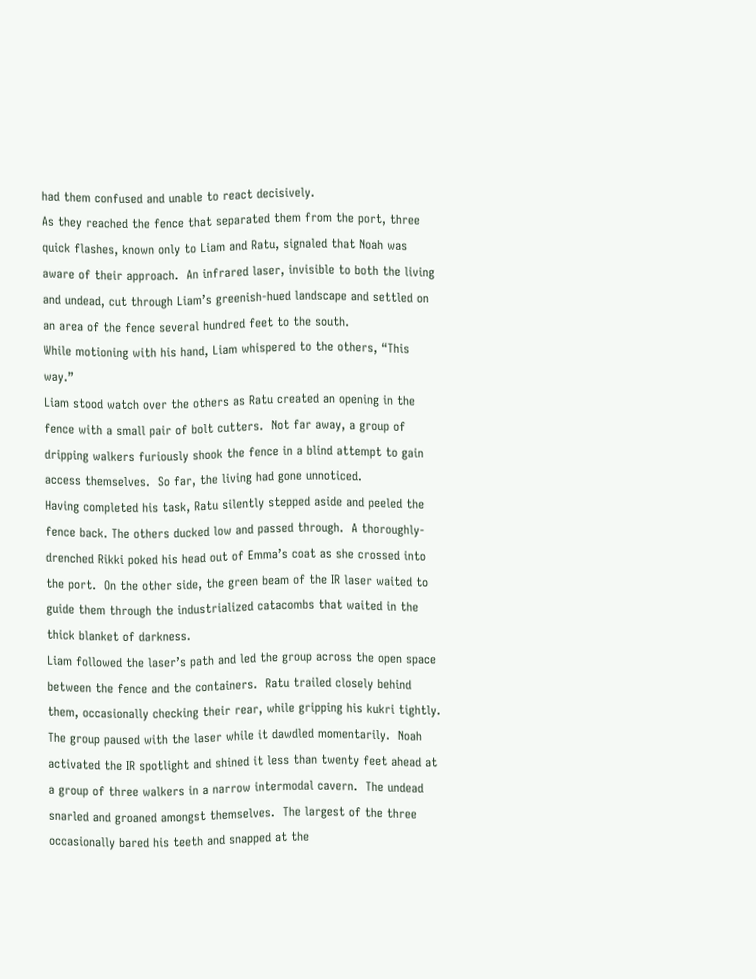had them confused and unable to react decisively.
As they reached the fence that separated them from the port, three quick flashes, known only to Liam and Ratu, signaled that Noah was aware of their approach.  An infrared laser, invisible to both the living and undead, cut through Liam’s greenish-hued landscape and settled on an area of the fence several hundred feet to the south.
While motioning with his hand, Liam whispered to the others, “This way.”
Liam stood watch over the others as Ratu created an opening in the fence with a small pair of bolt cutters.  Not far away, a group of dripping walkers furiously shook the fence in a blind attempt to gain access themselves.  So far, the living had gone unnoticed.
Having completed his task, Ratu silently stepped aside and peeled the fence back. The others ducked low and passed through.  A thoroughly-drenched Rikki poked his head out of Emma’s coat as she crossed into the port.  On the other side, the green beam of the IR laser waited to guide them through the industrialized catacombs that waited in the thick blanket of darkness.
Liam followed the laser’s path and led the group across the open space between the fence and the containers.  Ratu trailed closely behind them, occasionally checking their rear, while gripping his kukri tightly.
The group paused with the laser while it dawdled momentarily.  Noah activated the IR spotlight and shined it less than twenty feet ahead at a group of three walkers in a narrow intermodal cavern.  The undead snarled and groaned amongst themselves.  The largest of the three occasionally bared his teeth and snapped at the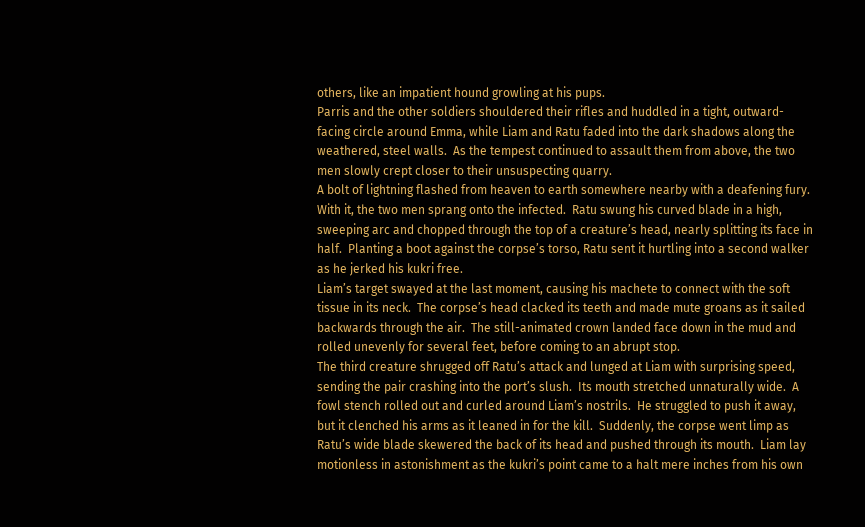others, like an impatient hound growling at his pups.
Parris and the other soldiers shouldered their rifles and huddled in a tight, outward-facing circle around Emma, while Liam and Ratu faded into the dark shadows along the weathered, steel walls.  As the tempest continued to assault them from above, the two men slowly crept closer to their unsuspecting quarry.
A bolt of lightning flashed from heaven to earth somewhere nearby with a deafening fury.  With it, the two men sprang onto the infected.  Ratu swung his curved blade in a high, sweeping arc and chopped through the top of a creature’s head, nearly splitting its face in half.  Planting a boot against the corpse’s torso, Ratu sent it hurtling into a second walker as he jerked his kukri free.
Liam’s target swayed at the last moment, causing his machete to connect with the soft tissue in its neck.  The corpse’s head clacked its teeth and made mute groans as it sailed backwards through the air.  The still-animated crown landed face down in the mud and rolled unevenly for several feet, before coming to an abrupt stop.
The third creature shrugged off Ratu’s attack and lunged at Liam with surprising speed, sending the pair crashing into the port’s slush.  Its mouth stretched unnaturally wide.  A fowl stench rolled out and curled around Liam’s nostrils.  He struggled to push it away, but it clenched his arms as it leaned in for the kill.  Suddenly, the corpse went limp as Ratu’s wide blade skewered the back of its head and pushed through its mouth.  Liam lay motionless in astonishment as the kukri’s point came to a halt mere inches from his own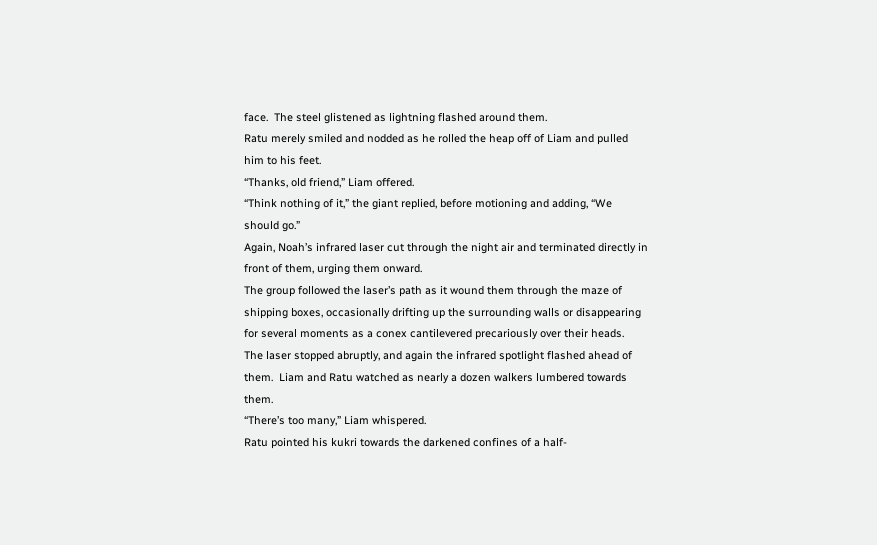face.  The steel glistened as lightning flashed around them.
Ratu merely smiled and nodded as he rolled the heap off of Liam and pulled him to his feet.
“Thanks, old friend,” Liam offered.
“Think nothing of it,” the giant replied, before motioning and adding, “We should go.”
Again, Noah’s infrared laser cut through the night air and terminated directly in front of them, urging them onward.
The group followed the laser’s path as it wound them through the maze of shipping boxes, occasionally drifting up the surrounding walls or disappearing for several moments as a conex cantilevered precariously over their heads.
The laser stopped abruptly, and again the infrared spotlight flashed ahead of them.  Liam and Ratu watched as nearly a dozen walkers lumbered towards them.
“There’s too many,” Liam whispered.
Ratu pointed his kukri towards the darkened confines of a half-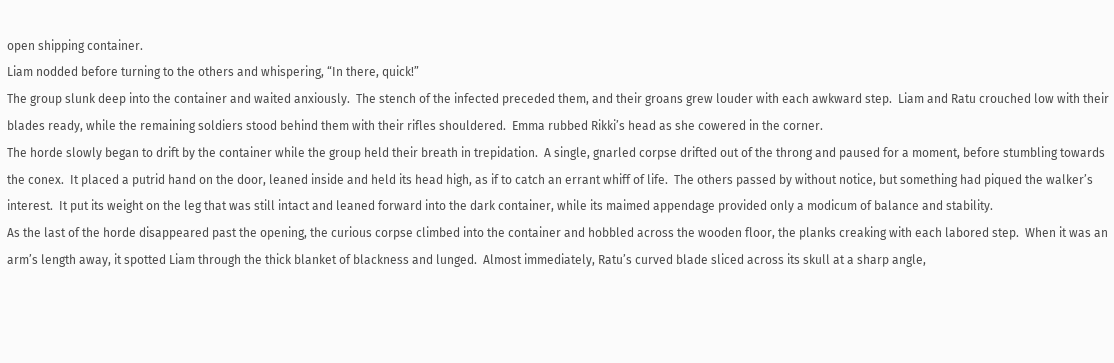open shipping container.
Liam nodded before turning to the others and whispering, “In there, quick!”
The group slunk deep into the container and waited anxiously.  The stench of the infected preceded them, and their groans grew louder with each awkward step.  Liam and Ratu crouched low with their blades ready, while the remaining soldiers stood behind them with their rifles shouldered.  Emma rubbed Rikki’s head as she cowered in the corner.
The horde slowly began to drift by the container while the group held their breath in trepidation.  A single, gnarled corpse drifted out of the throng and paused for a moment, before stumbling towards the conex.  It placed a putrid hand on the door, leaned inside and held its head high, as if to catch an errant whiff of life.  The others passed by without notice, but something had piqued the walker’s interest.  It put its weight on the leg that was still intact and leaned forward into the dark container, while its maimed appendage provided only a modicum of balance and stability.
As the last of the horde disappeared past the opening, the curious corpse climbed into the container and hobbled across the wooden floor, the planks creaking with each labored step.  When it was an arm’s length away, it spotted Liam through the thick blanket of blackness and lunged.  Almost immediately, Ratu’s curved blade sliced across its skull at a sharp angle,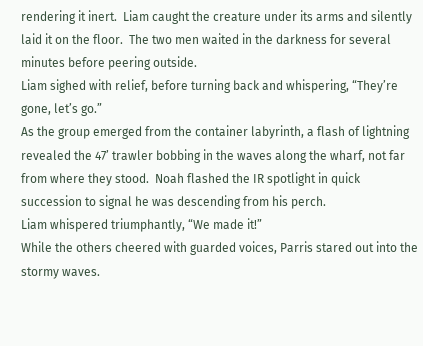rendering it inert.  Liam caught the creature under its arms and silently laid it on the floor.  The two men waited in the darkness for several minutes before peering outside.
Liam sighed with relief, before turning back and whispering, “They’re gone, let’s go.”
As the group emerged from the container labyrinth, a flash of lightning revealed the 47’ trawler bobbing in the waves along the wharf, not far from where they stood.  Noah flashed the IR spotlight in quick succession to signal he was descending from his perch.
Liam whispered triumphantly, “We made it!”
While the others cheered with guarded voices, Parris stared out into the stormy waves.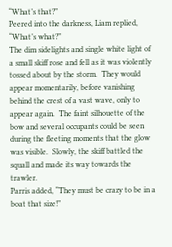“What’s that?”
Peered into the darkness, Liam replied, “What’s what?”
The dim sidelights and single white light of a small skiff rose and fell as it was violently tossed about by the storm.  They would appear momentarily, before vanishing behind the crest of a vast wave, only to appear again.  The faint silhouette of the bow and several occupants could be seen during the fleeting moments that the glow was visible.  Slowly, the skiff battled the squall and made its way towards the trawler.
Parris added, “They must be crazy to be in a boat that size!”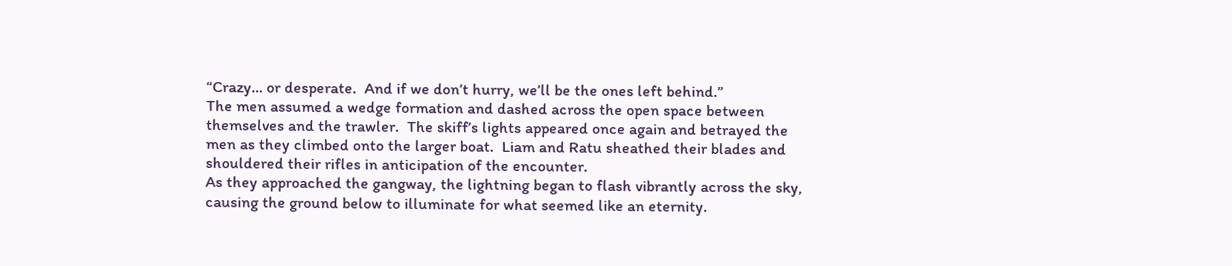“Crazy… or desperate.  And if we don’t hurry, we’ll be the ones left behind.”
The men assumed a wedge formation and dashed across the open space between themselves and the trawler.  The skiff’s lights appeared once again and betrayed the men as they climbed onto the larger boat.  Liam and Ratu sheathed their blades and shouldered their rifles in anticipation of the encounter.
As they approached the gangway, the lightning began to flash vibrantly across the sky, causing the ground below to illuminate for what seemed like an eternity.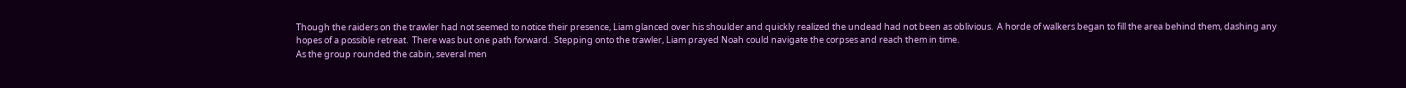Though the raiders on the trawler had not seemed to notice their presence, Liam glanced over his shoulder and quickly realized the undead had not been as oblivious.  A horde of walkers began to fill the area behind them, dashing any hopes of a possible retreat.  There was but one path forward.  Stepping onto the trawler, Liam prayed Noah could navigate the corpses and reach them in time.
As the group rounded the cabin, several men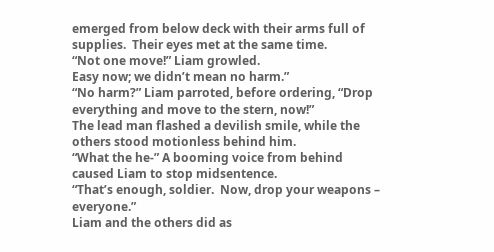emerged from below deck with their arms full of supplies.  Their eyes met at the same time.
“Not one move!” Liam growled.
Easy now; we didn’t mean no harm.”
“No harm?” Liam parroted, before ordering, “Drop everything and move to the stern, now!”
The lead man flashed a devilish smile, while the others stood motionless behind him.
“What the he-” A booming voice from behind caused Liam to stop midsentence.
“That’s enough, soldier.  Now, drop your weapons – everyone.”
Liam and the others did as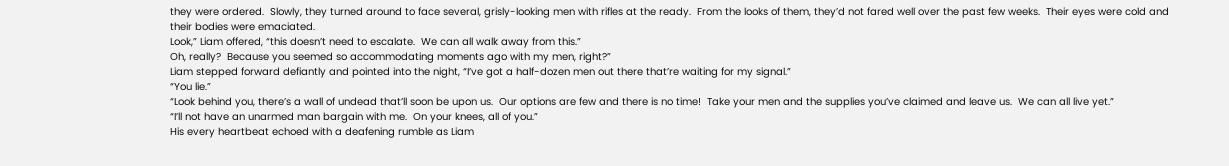they were ordered.  Slowly, they turned around to face several, grisly-looking men with rifles at the ready.  From the looks of them, they’d not fared well over the past few weeks.  Their eyes were cold and their bodies were emaciated.
Look,” Liam offered, “this doesn’t need to escalate.  We can all walk away from this.”
Oh, really?  Because you seemed so accommodating moments ago with my men, right?”
Liam stepped forward defiantly and pointed into the night, “I’ve got a half-dozen men out there that’re waiting for my signal.”
“You lie.”
“Look behind you, there’s a wall of undead that’ll soon be upon us.  Our options are few and there is no time!  Take your men and the supplies you’ve claimed and leave us.  We can all live yet.”
“I’ll not have an unarmed man bargain with me.  On your knees, all of you.”
His every heartbeat echoed with a deafening rumble as Liam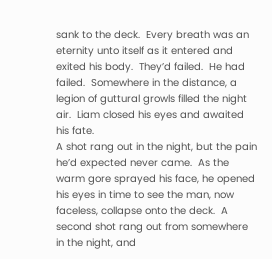sank to the deck.  Every breath was an eternity unto itself as it entered and exited his body.  They’d failed.  He had failed.  Somewhere in the distance, a legion of guttural growls filled the night air.  Liam closed his eyes and awaited his fate.
A shot rang out in the night, but the pain he’d expected never came.  As the warm gore sprayed his face, he opened his eyes in time to see the man, now faceless, collapse onto the deck.  A second shot rang out from somewhere in the night, and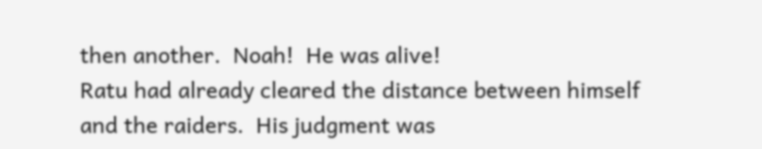then another.  Noah!  He was alive!
Ratu had already cleared the distance between himself and the raiders.  His judgment was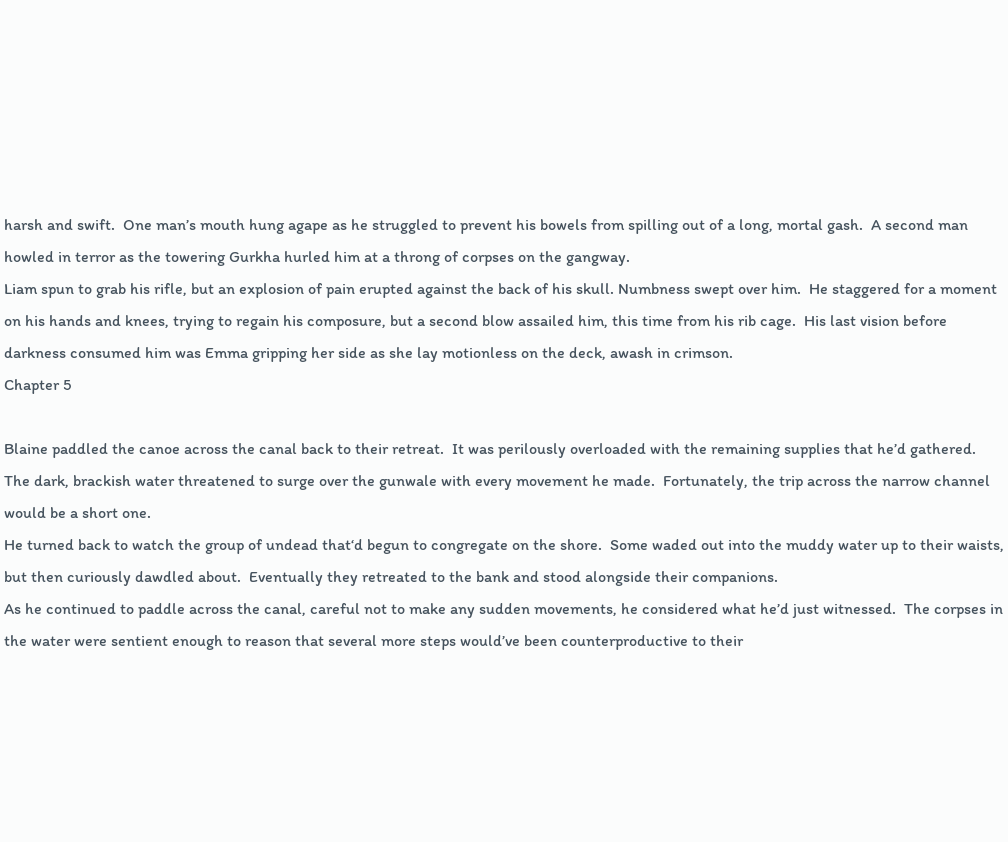harsh and swift.  One man’s mouth hung agape as he struggled to prevent his bowels from spilling out of a long, mortal gash.  A second man howled in terror as the towering Gurkha hurled him at a throng of corpses on the gangway.
Liam spun to grab his rifle, but an explosion of pain erupted against the back of his skull. Numbness swept over him.  He staggered for a moment on his hands and knees, trying to regain his composure, but a second blow assailed him, this time from his rib cage.  His last vision before darkness consumed him was Emma gripping her side as she lay motionless on the deck, awash in crimson.
Chapter 5

Blaine paddled the canoe across the canal back to their retreat.  It was perilously overloaded with the remaining supplies that he’d gathered.  The dark, brackish water threatened to surge over the gunwale with every movement he made.  Fortunately, the trip across the narrow channel would be a short one.
He turned back to watch the group of undead that‘d begun to congregate on the shore.  Some waded out into the muddy water up to their waists, but then curiously dawdled about.  Eventually they retreated to the bank and stood alongside their companions.
As he continued to paddle across the canal, careful not to make any sudden movements, he considered what he’d just witnessed.  The corpses in the water were sentient enough to reason that several more steps would’ve been counterproductive to their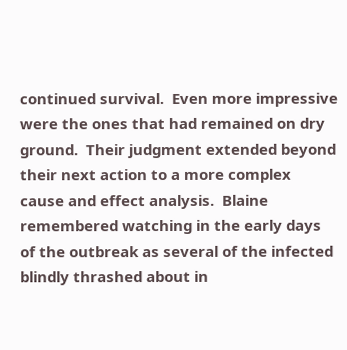continued survival.  Even more impressive were the ones that had remained on dry ground.  Their judgment extended beyond their next action to a more complex cause and effect analysis.  Blaine remembered watching in the early days of the outbreak as several of the infected blindly thrashed about in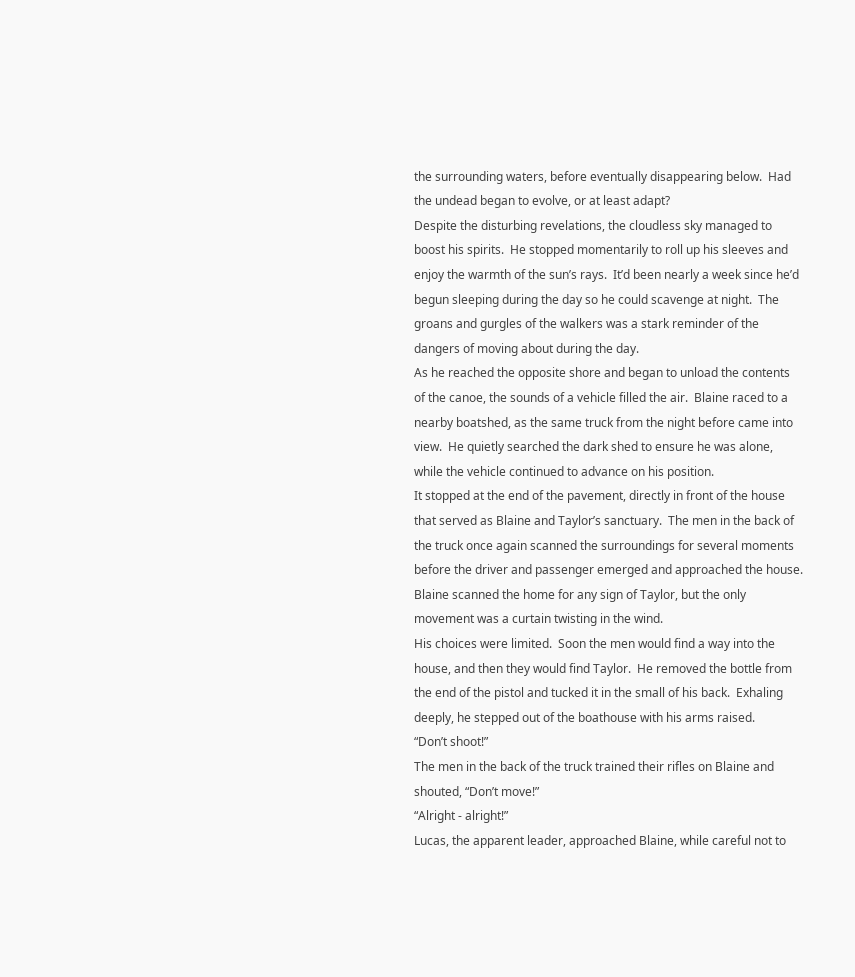the surrounding waters, before eventually disappearing below.  Had the undead began to evolve, or at least adapt?
Despite the disturbing revelations, the cloudless sky managed to boost his spirits.  He stopped momentarily to roll up his sleeves and enjoy the warmth of the sun’s rays.  It’d been nearly a week since he’d begun sleeping during the day so he could scavenge at night.  The groans and gurgles of the walkers was a stark reminder of the dangers of moving about during the day.
As he reached the opposite shore and began to unload the contents of the canoe, the sounds of a vehicle filled the air.  Blaine raced to a nearby boatshed, as the same truck from the night before came into view.  He quietly searched the dark shed to ensure he was alone, while the vehicle continued to advance on his position.
It stopped at the end of the pavement, directly in front of the house that served as Blaine and Taylor’s sanctuary.  The men in the back of the truck once again scanned the surroundings for several moments before the driver and passenger emerged and approached the house.  Blaine scanned the home for any sign of Taylor, but the only movement was a curtain twisting in the wind.
His choices were limited.  Soon the men would find a way into the house, and then they would find Taylor.  He removed the bottle from the end of the pistol and tucked it in the small of his back.  Exhaling deeply, he stepped out of the boathouse with his arms raised.
“Don’t shoot!”
The men in the back of the truck trained their rifles on Blaine and shouted, “Don’t move!”
“Alright - alright!”
Lucas, the apparent leader, approached Blaine, while careful not to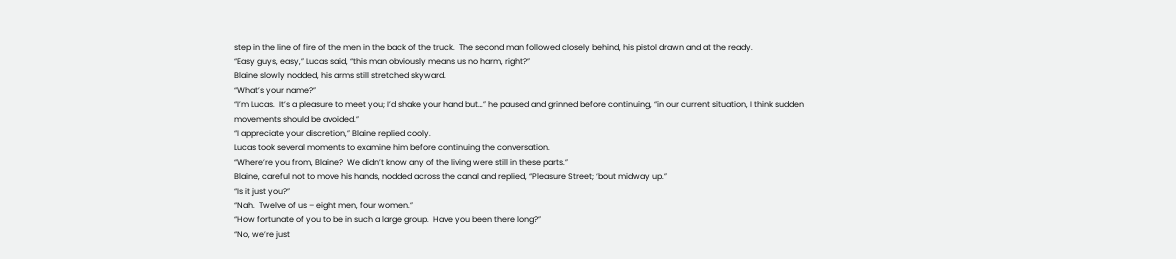step in the line of fire of the men in the back of the truck.  The second man followed closely behind, his pistol drawn and at the ready.
“Easy guys, easy,” Lucas said, “this man obviously means us no harm, right?”
Blaine slowly nodded, his arms still stretched skyward.
“What’s your name?”
“I’m Lucas.  It’s a pleasure to meet you; I’d shake your hand but…” he paused and grinned before continuing, “in our current situation, I think sudden movements should be avoided.”
“I appreciate your discretion,” Blaine replied cooly.
Lucas took several moments to examine him before continuing the conversation.
“Where’re you from, Blaine?  We didn’t know any of the living were still in these parts.”
Blaine, careful not to move his hands, nodded across the canal and replied, “Pleasure Street; ‘bout midway up.”
“Is it just you?”
“Nah.  Twelve of us – eight men, four women.”
“How fortunate of you to be in such a large group.  Have you been there long?”
“No, we’re just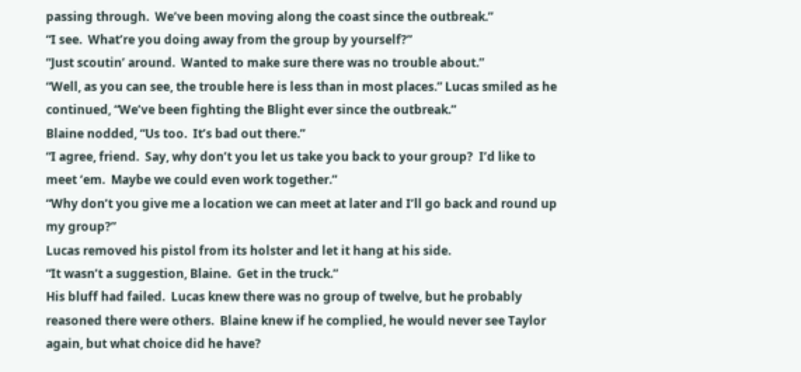passing through.  We’ve been moving along the coast since the outbreak.”
“I see.  What’re you doing away from the group by yourself?”
“Just scoutin’ around.  Wanted to make sure there was no trouble about.”
“Well, as you can see, the trouble here is less than in most places.” Lucas smiled as he continued, “We’ve been fighting the Blight ever since the outbreak.”
Blaine nodded, “Us too.  It’s bad out there.”
“I agree, friend.  Say, why don’t you let us take you back to your group?  I’d like to meet ‘em.  Maybe we could even work together.”
“Why don’t you give me a location we can meet at later and I’ll go back and round up my group?”
Lucas removed his pistol from its holster and let it hang at his side.
“It wasn’t a suggestion, Blaine.  Get in the truck.”
His bluff had failed.  Lucas knew there was no group of twelve, but he probably reasoned there were others.  Blaine knew if he complied, he would never see Taylor again, but what choice did he have?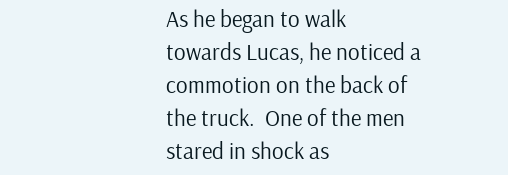As he began to walk towards Lucas, he noticed a commotion on the back of the truck.  One of the men stared in shock as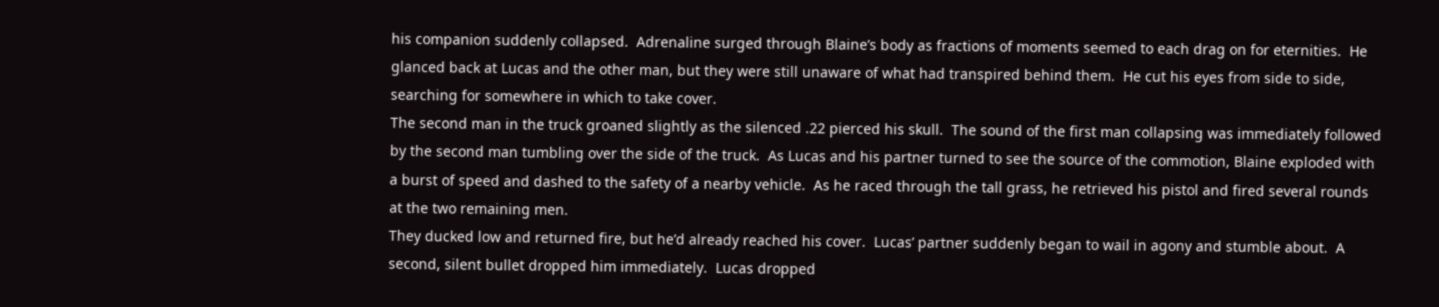his companion suddenly collapsed.  Adrenaline surged through Blaine’s body as fractions of moments seemed to each drag on for eternities.  He glanced back at Lucas and the other man, but they were still unaware of what had transpired behind them.  He cut his eyes from side to side, searching for somewhere in which to take cover.
The second man in the truck groaned slightly as the silenced .22 pierced his skull.  The sound of the first man collapsing was immediately followed by the second man tumbling over the side of the truck.  As Lucas and his partner turned to see the source of the commotion, Blaine exploded with a burst of speed and dashed to the safety of a nearby vehicle.  As he raced through the tall grass, he retrieved his pistol and fired several rounds at the two remaining men.
They ducked low and returned fire, but he’d already reached his cover.  Lucas’ partner suddenly began to wail in agony and stumble about.  A second, silent bullet dropped him immediately.  Lucas dropped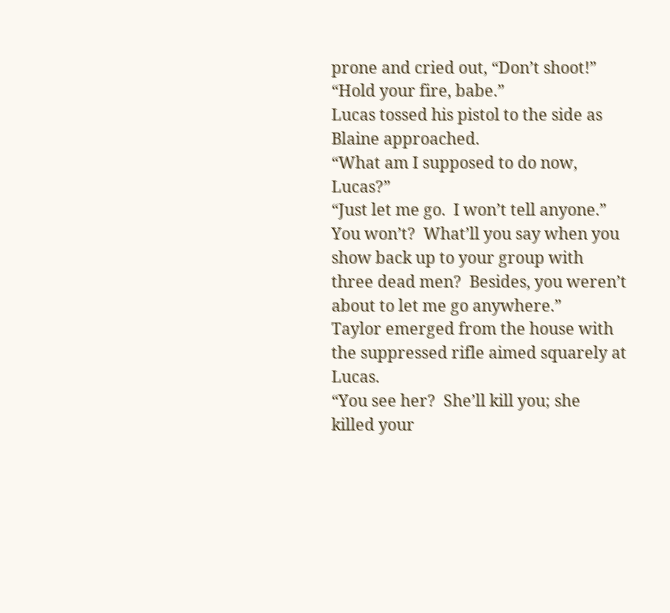prone and cried out, “Don’t shoot!”
“Hold your fire, babe.”
Lucas tossed his pistol to the side as Blaine approached.
“What am I supposed to do now, Lucas?”
“Just let me go.  I won’t tell anyone.”
You won’t?  What’ll you say when you show back up to your group with three dead men?  Besides, you weren’t about to let me go anywhere.”
Taylor emerged from the house with the suppressed rifle aimed squarely at Lucas.
“You see her?  She’ll kill you; she killed your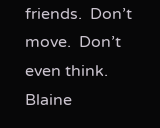friends.  Don’t move.  Don’t even think.
Blaine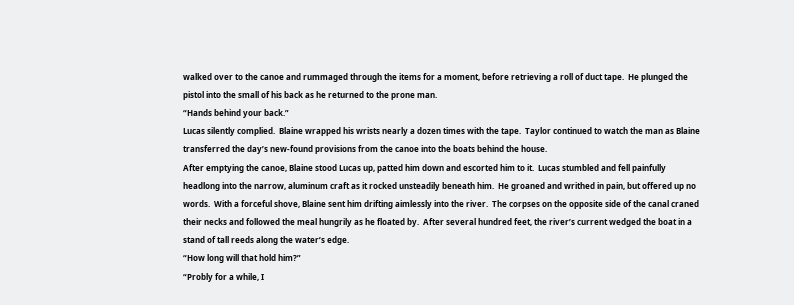walked over to the canoe and rummaged through the items for a moment, before retrieving a roll of duct tape.  He plunged the pistol into the small of his back as he returned to the prone man.
“Hands behind your back.”
Lucas silently complied.  Blaine wrapped his wrists nearly a dozen times with the tape.  Taylor continued to watch the man as Blaine transferred the day’s new-found provisions from the canoe into the boats behind the house.
After emptying the canoe, Blaine stood Lucas up, patted him down and escorted him to it.  Lucas stumbled and fell painfully headlong into the narrow, aluminum craft as it rocked unsteadily beneath him.  He groaned and writhed in pain, but offered up no words.  With a forceful shove, Blaine sent him drifting aimlessly into the river.  The corpses on the opposite side of the canal craned their necks and followed the meal hungrily as he floated by.  After several hundred feet, the river’s current wedged the boat in a stand of tall reeds along the water’s edge.
“How long will that hold him?”
“Probly for a while, I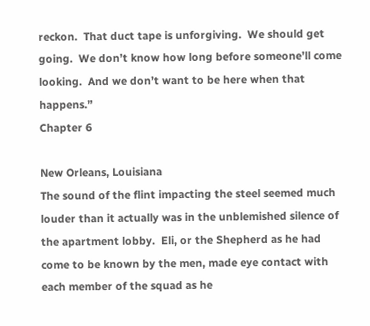reckon.  That duct tape is unforgiving.  We should get going.  We don’t know how long before someone’ll come looking.  And we don’t want to be here when that happens.”
Chapter 6

New Orleans, Louisiana
The sound of the flint impacting the steel seemed much louder than it actually was in the unblemished silence of the apartment lobby.  Eli, or the Shepherd as he had come to be known by the men, made eye contact with each member of the squad as he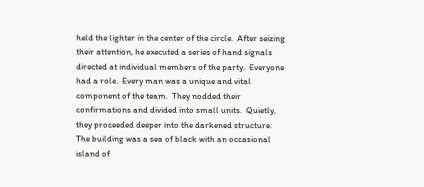held the lighter in the center of the circle.  After seizing their attention, he executed a series of hand signals directed at individual members of the party.  Everyone had a role.  Every man was a unique and vital component of the team.  They nodded their confirmations and divided into small units.  Quietly, they proceeded deeper into the darkened structure.
The building was a sea of black with an occasional island of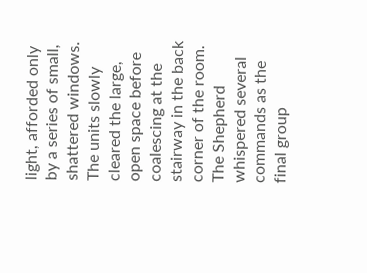light, afforded only by a series of small, shattered windows.  The units slowly cleared the large, open space before coalescing at the stairway in the back corner of the room.  The Shepherd whispered several commands as the final group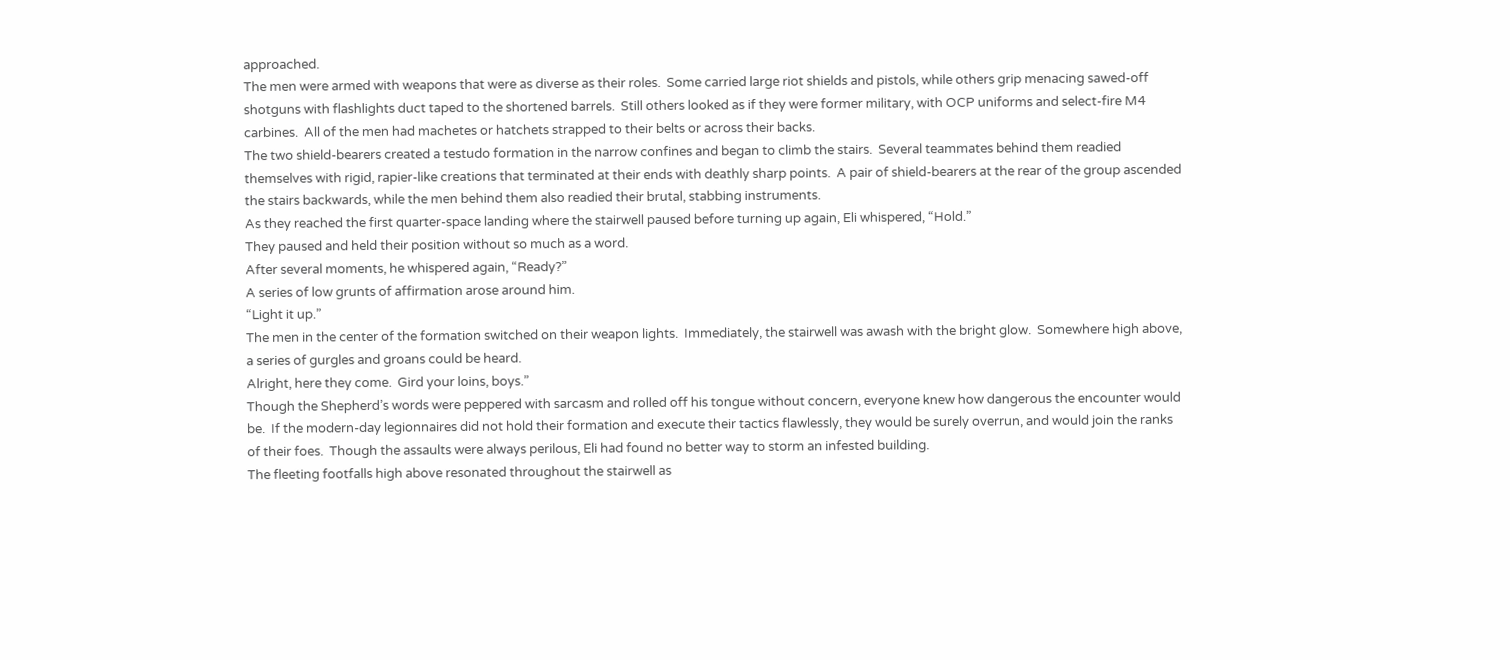approached.
The men were armed with weapons that were as diverse as their roles.  Some carried large riot shields and pistols, while others grip menacing sawed-off shotguns with flashlights duct taped to the shortened barrels.  Still others looked as if they were former military, with OCP uniforms and select-fire M4 carbines.  All of the men had machetes or hatchets strapped to their belts or across their backs.
The two shield-bearers created a testudo formation in the narrow confines and began to climb the stairs.  Several teammates behind them readied themselves with rigid, rapier-like creations that terminated at their ends with deathly sharp points.  A pair of shield-bearers at the rear of the group ascended the stairs backwards, while the men behind them also readied their brutal, stabbing instruments.
As they reached the first quarter-space landing where the stairwell paused before turning up again, Eli whispered, “Hold.”
They paused and held their position without so much as a word.
After several moments, he whispered again, “Ready?”
A series of low grunts of affirmation arose around him.
“Light it up.”
The men in the center of the formation switched on their weapon lights.  Immediately, the stairwell was awash with the bright glow.  Somewhere high above, a series of gurgles and groans could be heard.
Alright, here they come.  Gird your loins, boys.”
Though the Shepherd’s words were peppered with sarcasm and rolled off his tongue without concern, everyone knew how dangerous the encounter would be.  If the modern-day legionnaires did not hold their formation and execute their tactics flawlessly, they would be surely overrun, and would join the ranks of their foes.  Though the assaults were always perilous, Eli had found no better way to storm an infested building.
The fleeting footfalls high above resonated throughout the stairwell as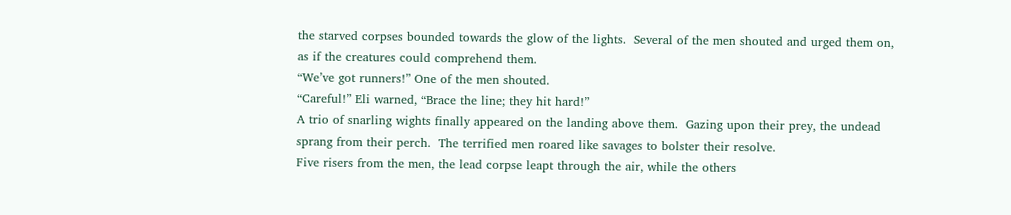the starved corpses bounded towards the glow of the lights.  Several of the men shouted and urged them on, as if the creatures could comprehend them.
“We’ve got runners!” One of the men shouted.
“Careful!” Eli warned, “Brace the line; they hit hard!”
A trio of snarling wights finally appeared on the landing above them.  Gazing upon their prey, the undead sprang from their perch.  The terrified men roared like savages to bolster their resolve.
Five risers from the men, the lead corpse leapt through the air, while the others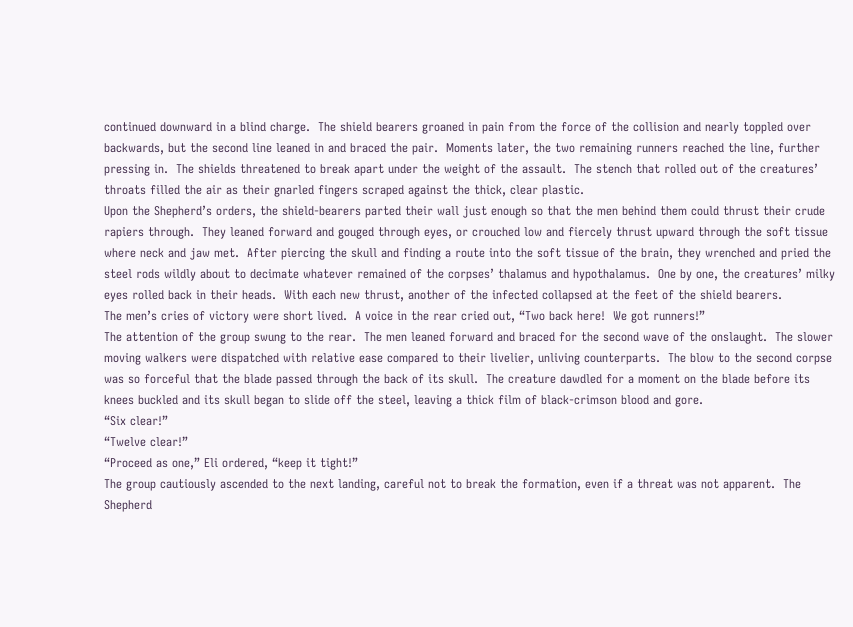continued downward in a blind charge.  The shield bearers groaned in pain from the force of the collision and nearly toppled over backwards, but the second line leaned in and braced the pair.  Moments later, the two remaining runners reached the line, further pressing in.  The shields threatened to break apart under the weight of the assault.  The stench that rolled out of the creatures’ throats filled the air as their gnarled fingers scraped against the thick, clear plastic.
Upon the Shepherd’s orders, the shield-bearers parted their wall just enough so that the men behind them could thrust their crude rapiers through.  They leaned forward and gouged through eyes, or crouched low and fiercely thrust upward through the soft tissue where neck and jaw met.  After piercing the skull and finding a route into the soft tissue of the brain, they wrenched and pried the steel rods wildly about to decimate whatever remained of the corpses’ thalamus and hypothalamus.  One by one, the creatures’ milky eyes rolled back in their heads.  With each new thrust, another of the infected collapsed at the feet of the shield bearers.
The men’s cries of victory were short lived.  A voice in the rear cried out, “Two back here!  We got runners!”
The attention of the group swung to the rear.  The men leaned forward and braced for the second wave of the onslaught.  The slower moving walkers were dispatched with relative ease compared to their livelier, unliving counterparts.  The blow to the second corpse was so forceful that the blade passed through the back of its skull.  The creature dawdled for a moment on the blade before its knees buckled and its skull began to slide off the steel, leaving a thick film of black-crimson blood and gore.
“Six clear!”
“Twelve clear!”
“Proceed as one,” Eli ordered, “keep it tight!”
The group cautiously ascended to the next landing, careful not to break the formation, even if a threat was not apparent.  The Shepherd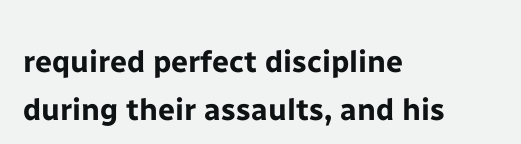required perfect discipline during their assaults, and his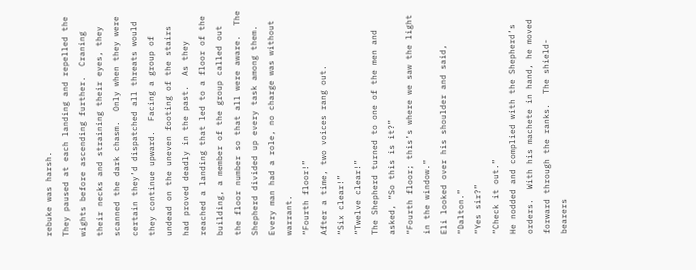rebuke was harsh.
They paused at each landing and repelled the wights before ascending further.  Craning their necks and straining their eyes, they scanned the dark chasm.  Only when they were certain they’d dispatched all threats would they continue upward.  Facing a group of undead on the uneven footing of the stairs had proved deadly in the past.  As they reached a landing that led to a floor of the building, a member of the group called out the floor number so that all were aware.  The Shepherd divided up every task among them.  Every man had a role, no charge was without warrant.
“Fourth floor!”
After a time, two voices rang out.
“Six clear!”
“Twelve clear!”
The Shepherd turned to one of the men and asked, “So this is it?”
“Fourth floor; this’s where we saw the light in the window.”
Eli looked over his shoulder and said, “Dalton.”
“Yes sir?”
“Check it out.”
He nodded and complied with the Shepherd’s orders.  With his machete in hand, he moved forward through the ranks.  The shield-bearers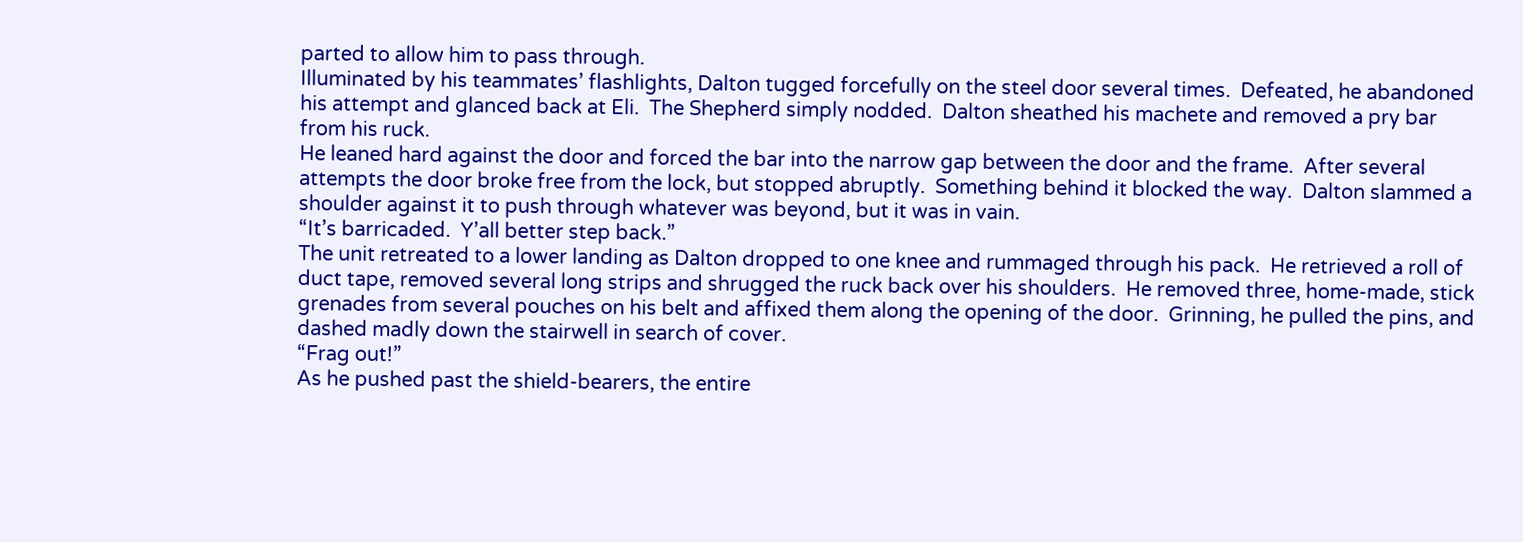parted to allow him to pass through.
Illuminated by his teammates’ flashlights, Dalton tugged forcefully on the steel door several times.  Defeated, he abandoned his attempt and glanced back at Eli.  The Shepherd simply nodded.  Dalton sheathed his machete and removed a pry bar from his ruck.
He leaned hard against the door and forced the bar into the narrow gap between the door and the frame.  After several attempts the door broke free from the lock, but stopped abruptly.  Something behind it blocked the way.  Dalton slammed a shoulder against it to push through whatever was beyond, but it was in vain.
“It’s barricaded.  Y’all better step back.”
The unit retreated to a lower landing as Dalton dropped to one knee and rummaged through his pack.  He retrieved a roll of duct tape, removed several long strips and shrugged the ruck back over his shoulders.  He removed three, home-made, stick grenades from several pouches on his belt and affixed them along the opening of the door.  Grinning, he pulled the pins, and dashed madly down the stairwell in search of cover.
“Frag out!”
As he pushed past the shield-bearers, the entire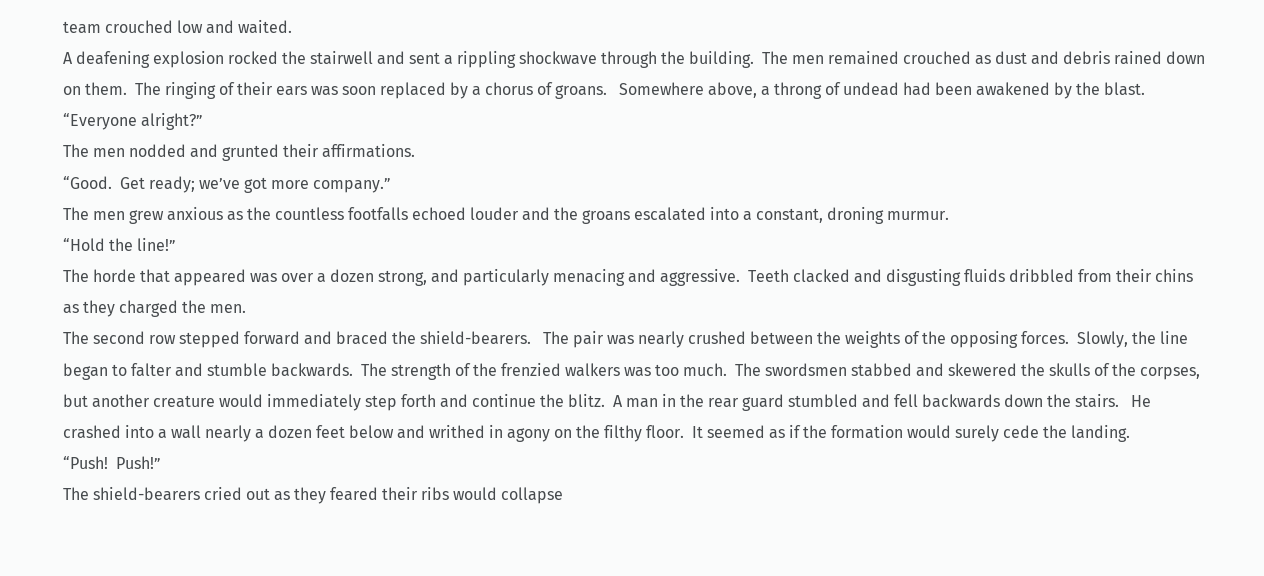team crouched low and waited.
A deafening explosion rocked the stairwell and sent a rippling shockwave through the building.  The men remained crouched as dust and debris rained down on them.  The ringing of their ears was soon replaced by a chorus of groans.   Somewhere above, a throng of undead had been awakened by the blast.
“Everyone alright?”
The men nodded and grunted their affirmations.
“Good.  Get ready; we’ve got more company.”
The men grew anxious as the countless footfalls echoed louder and the groans escalated into a constant, droning murmur.
“Hold the line!”
The horde that appeared was over a dozen strong, and particularly menacing and aggressive.  Teeth clacked and disgusting fluids dribbled from their chins as they charged the men.
The second row stepped forward and braced the shield-bearers.   The pair was nearly crushed between the weights of the opposing forces.  Slowly, the line began to falter and stumble backwards.  The strength of the frenzied walkers was too much.  The swordsmen stabbed and skewered the skulls of the corpses, but another creature would immediately step forth and continue the blitz.  A man in the rear guard stumbled and fell backwards down the stairs.   He crashed into a wall nearly a dozen feet below and writhed in agony on the filthy floor.  It seemed as if the formation would surely cede the landing.
“Push!  Push!”
The shield-bearers cried out as they feared their ribs would collapse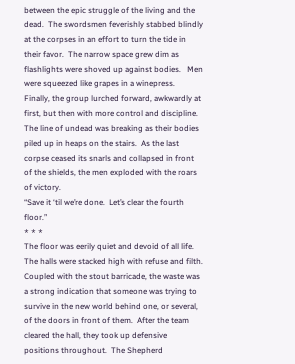between the epic struggle of the living and the dead.  The swordsmen feverishly stabbed blindly at the corpses in an effort to turn the tide in their favor.  The narrow space grew dim as flashlights were shoved up against bodies.   Men were squeezed like grapes in a winepress.
Finally, the group lurched forward, awkwardly at first, but then with more control and discipline.  The line of undead was breaking as their bodies piled up in heaps on the stairs.  As the last corpse ceased its snarls and collapsed in front of the shields, the men exploded with the roars of victory.
“Save it ‘til we’re done.  Let’s clear the fourth floor.”
* * *
The floor was eerily quiet and devoid of all life.  The halls were stacked high with refuse and filth.  Coupled with the stout barricade, the waste was a strong indication that someone was trying to survive in the new world behind one, or several, of the doors in front of them.  After the team cleared the hall, they took up defensive positions throughout.  The Shepherd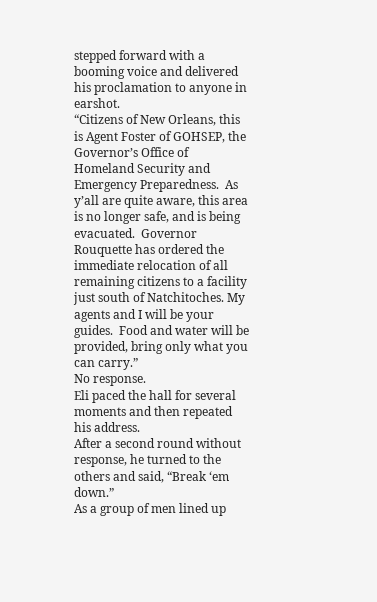stepped forward with a booming voice and delivered his proclamation to anyone in earshot.
“Citizens of New Orleans, this is Agent Foster of GOHSEP, the Governor’s Office of Homeland Security and Emergency Preparedness.  As y’all are quite aware, this area is no longer safe, and is being evacuated.  Governor Rouquette has ordered the immediate relocation of all remaining citizens to a facility just south of Natchitoches. My agents and I will be your guides.  Food and water will be provided, bring only what you can carry.”
No response.
Eli paced the hall for several moments and then repeated his address.
After a second round without response, he turned to the others and said, “Break ‘em down.”
As a group of men lined up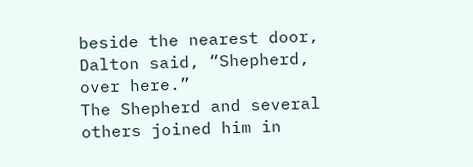beside the nearest door, Dalton said, “Shepherd, over here.”
The Shepherd and several others joined him in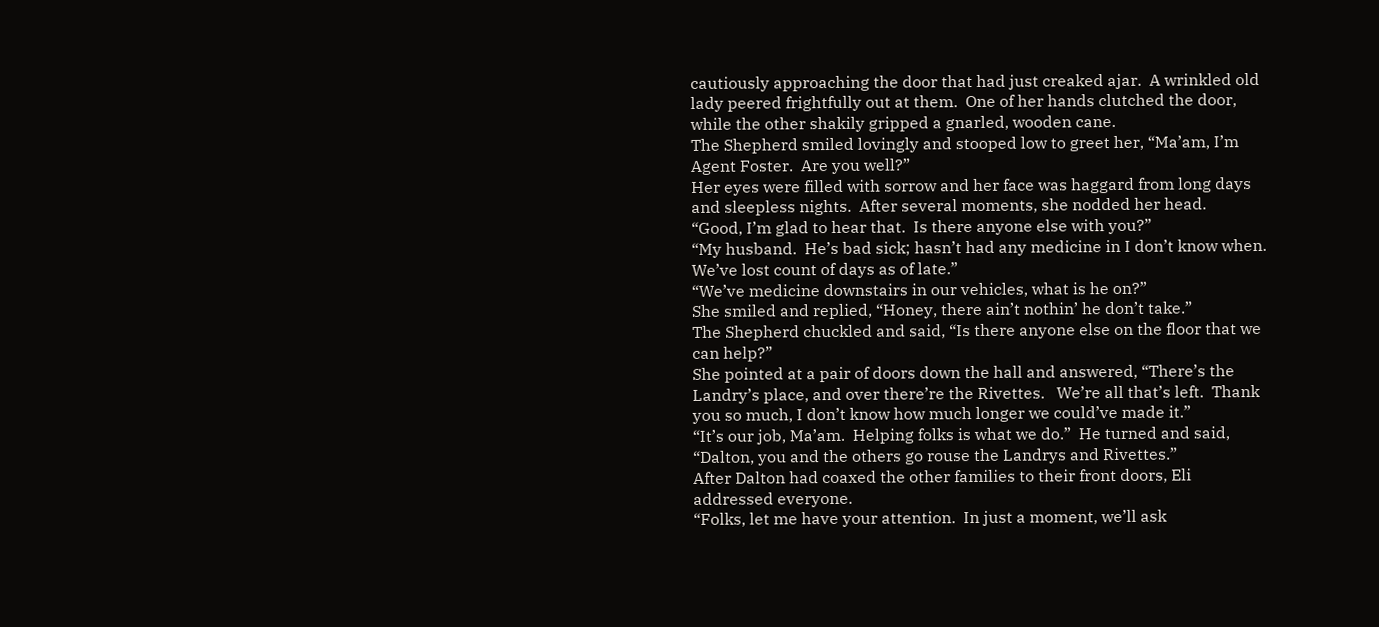cautiously approaching the door that had just creaked ajar.  A wrinkled old lady peered frightfully out at them.  One of her hands clutched the door, while the other shakily gripped a gnarled, wooden cane.
The Shepherd smiled lovingly and stooped low to greet her, “Ma’am, I’m Agent Foster.  Are you well?”
Her eyes were filled with sorrow and her face was haggard from long days and sleepless nights.  After several moments, she nodded her head.
“Good, I’m glad to hear that.  Is there anyone else with you?”
“My husband.  He’s bad sick; hasn’t had any medicine in I don’t know when.  We’ve lost count of days as of late.”
“We’ve medicine downstairs in our vehicles, what is he on?”
She smiled and replied, “Honey, there ain’t nothin’ he don’t take.”
The Shepherd chuckled and said, “Is there anyone else on the floor that we can help?”
She pointed at a pair of doors down the hall and answered, “There’s the Landry’s place, and over there’re the Rivettes.   We’re all that’s left.  Thank you so much, I don’t know how much longer we could’ve made it.”
“It’s our job, Ma’am.  Helping folks is what we do.”  He turned and said, “Dalton, you and the others go rouse the Landrys and Rivettes.”
After Dalton had coaxed the other families to their front doors, Eli addressed everyone.
“Folks, let me have your attention.  In just a moment, we’ll ask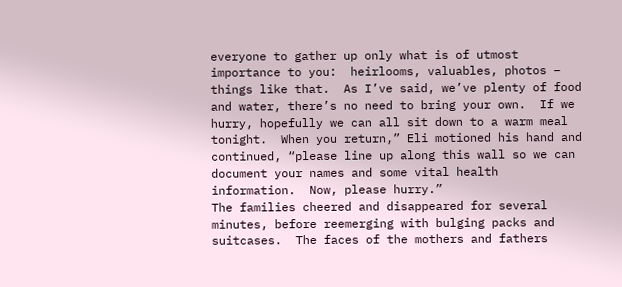everyone to gather up only what is of utmost importance to you:  heirlooms, valuables, photos – things like that.  As I’ve said, we’ve plenty of food and water, there’s no need to bring your own.  If we hurry, hopefully we can all sit down to a warm meal tonight.  When you return,” Eli motioned his hand and continued, “please line up along this wall so we can document your names and some vital health information.  Now, please hurry.”
The families cheered and disappeared for several minutes, before reemerging with bulging packs and suitcases.  The faces of the mothers and fathers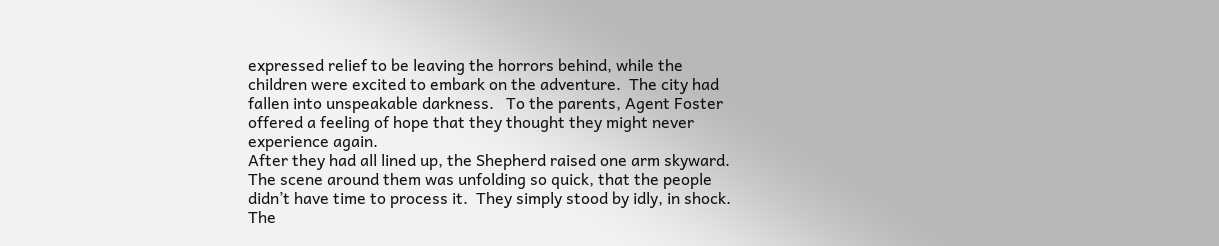expressed relief to be leaving the horrors behind, while the children were excited to embark on the adventure.  The city had fallen into unspeakable darkness.   To the parents, Agent Foster offered a feeling of hope that they thought they might never experience again.
After they had all lined up, the Shepherd raised one arm skyward.  The scene around them was unfolding so quick, that the people didn’t have time to process it.  They simply stood by idly, in shock.  The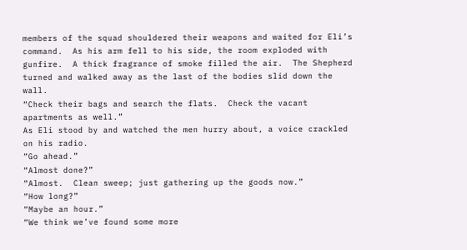members of the squad shouldered their weapons and waited for Eli’s command.  As his arm fell to his side, the room exploded with gunfire.  A thick fragrance of smoke filled the air.  The Shepherd turned and walked away as the last of the bodies slid down the wall.
“Check their bags and search the flats.  Check the vacant apartments as well.”
As Eli stood by and watched the men hurry about, a voice crackled on his radio.
“Go ahead.”
“Almost done?”
“Almost.  Clean sweep; just gathering up the goods now.”
“How long?”
“Maybe an hour.”
“We think we’ve found some more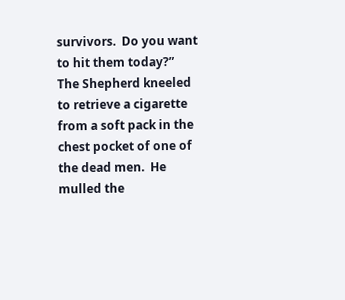survivors.  Do you want to hit them today?”
The Shepherd kneeled to retrieve a cigarette from a soft pack in the chest pocket of one of the dead men.  He mulled the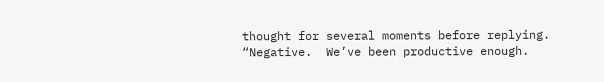thought for several moments before replying.
“Negative.  We’ve been productive enough.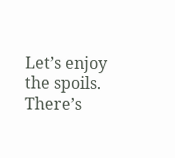Let’s enjoy the spoils.  There’s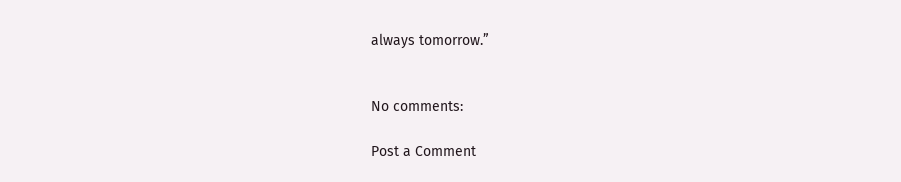always tomorrow.”


No comments:

Post a Comment